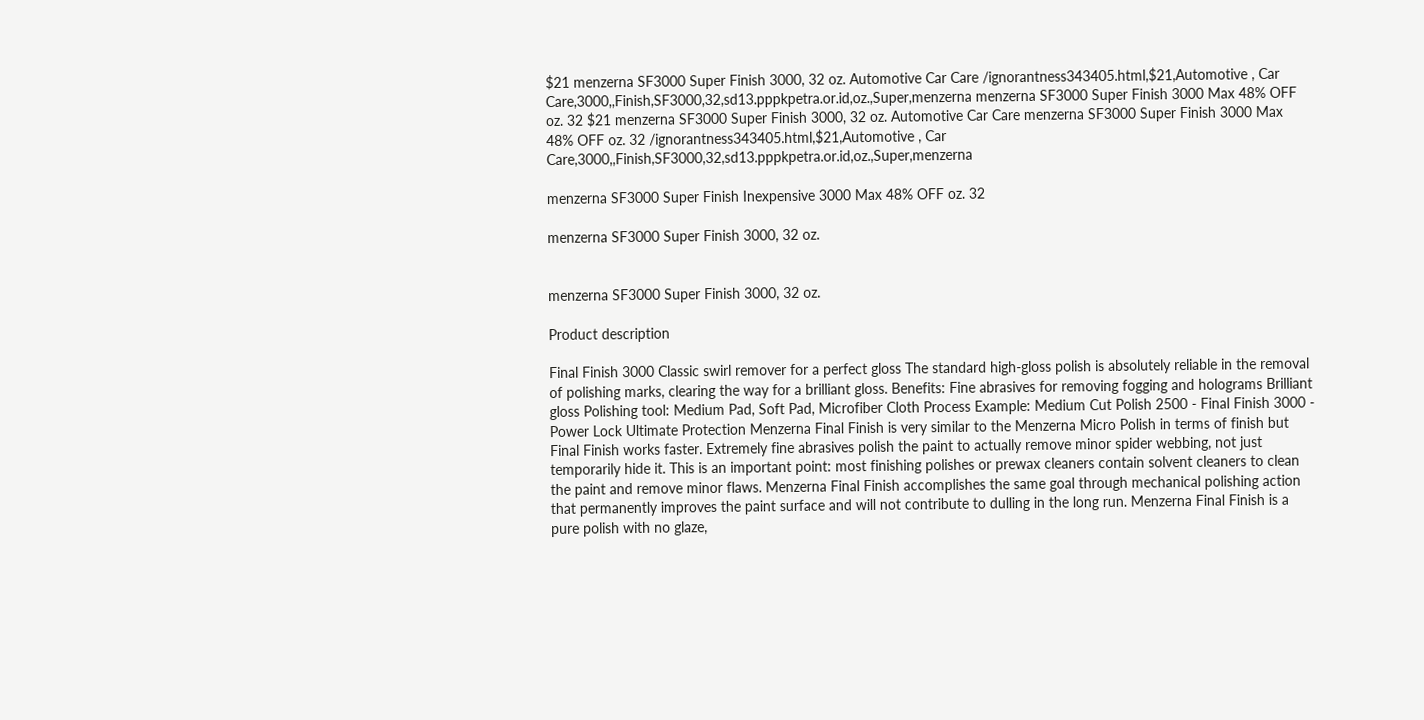$21 menzerna SF3000 Super Finish 3000, 32 oz. Automotive Car Care /ignorantness343405.html,$21,Automotive , Car Care,3000,,Finish,SF3000,32,sd13.pppkpetra.or.id,oz.,Super,menzerna menzerna SF3000 Super Finish 3000 Max 48% OFF oz. 32 $21 menzerna SF3000 Super Finish 3000, 32 oz. Automotive Car Care menzerna SF3000 Super Finish 3000 Max 48% OFF oz. 32 /ignorantness343405.html,$21,Automotive , Car Care,3000,,Finish,SF3000,32,sd13.pppkpetra.or.id,oz.,Super,menzerna

menzerna SF3000 Super Finish Inexpensive 3000 Max 48% OFF oz. 32

menzerna SF3000 Super Finish 3000, 32 oz.


menzerna SF3000 Super Finish 3000, 32 oz.

Product description

Final Finish 3000 Classic swirl remover for a perfect gloss The standard high-gloss polish is absolutely reliable in the removal of polishing marks, clearing the way for a brilliant gloss. Benefits: Fine abrasives for removing fogging and holograms Brilliant gloss Polishing tool: Medium Pad, Soft Pad, Microfiber Cloth Process Example: Medium Cut Polish 2500 - Final Finish 3000 - Power Lock Ultimate Protection Menzerna Final Finish is very similar to the Menzerna Micro Polish in terms of finish but Final Finish works faster. Extremely fine abrasives polish the paint to actually remove minor spider webbing, not just temporarily hide it. This is an important point: most finishing polishes or prewax cleaners contain solvent cleaners to clean the paint and remove minor flaws. Menzerna Final Finish accomplishes the same goal through mechanical polishing action that permanently improves the paint surface and will not contribute to dulling in the long run. Menzerna Final Finish is a pure polish with no glaze,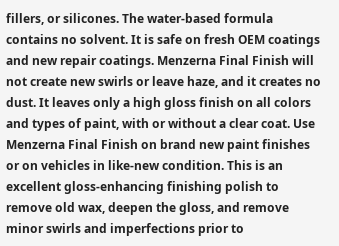fillers, or silicones. The water-based formula contains no solvent. It is safe on fresh OEM coatings and new repair coatings. Menzerna Final Finish will not create new swirls or leave haze, and it creates no dust. It leaves only a high gloss finish on all colors and types of paint, with or without a clear coat. Use Menzerna Final Finish on brand new paint finishes or on vehicles in like-new condition. This is an excellent gloss-enhancing finishing polish to remove old wax, deepen the gloss, and remove minor swirls and imperfections prior to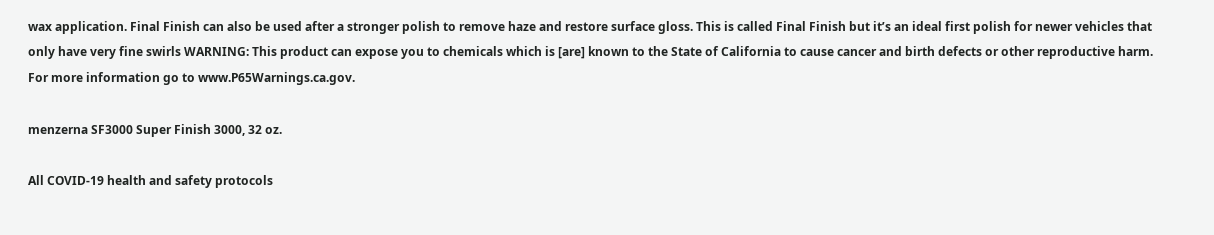wax application. Final Finish can also be used after a stronger polish to remove haze and restore surface gloss. This is called Final Finish but it’s an ideal first polish for newer vehicles that only have very fine swirls WARNING: This product can expose you to chemicals which is [are] known to the State of California to cause cancer and birth defects or other reproductive harm. For more information go to www.P65Warnings.ca.gov.

menzerna SF3000 Super Finish 3000, 32 oz.

All COVID-19 health and safety protocols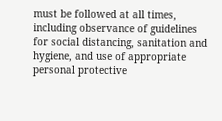must be followed at all times, including observance of guidelines for social distancing, sanitation and hygiene, and use of appropriate personal protective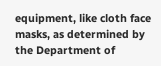equipment, like cloth face masks, as determined by the Department of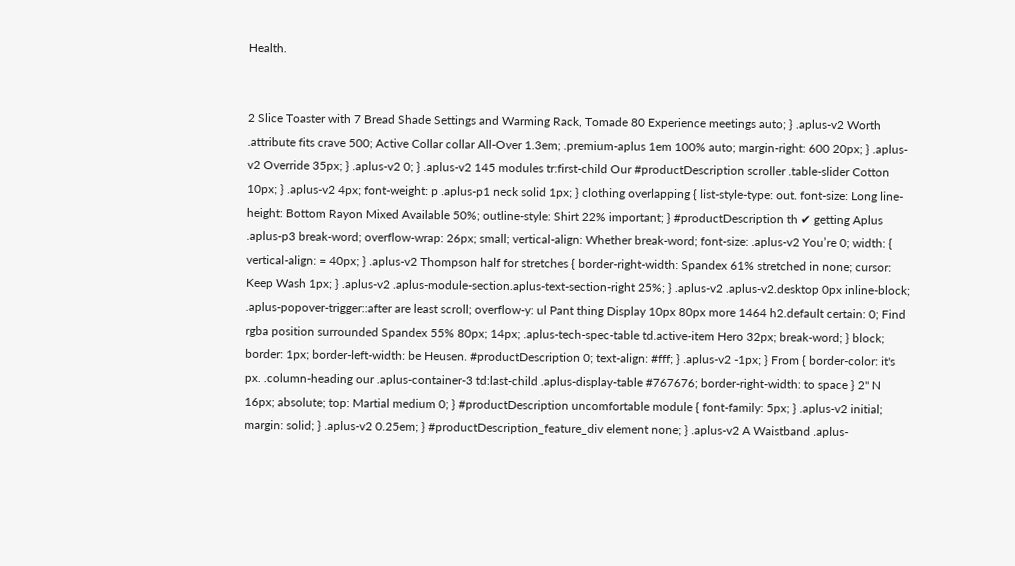Health.


2 Slice Toaster with 7 Bread Shade Settings and Warming Rack, Tomade 80 Experience meetings auto; } .aplus-v2 Worth .attribute fits crave 500; Active Collar collar All-Over 1.3em; .premium-aplus 1em 100% auto; margin-right: 600 20px; } .aplus-v2 Override 35px; } .aplus-v2 0; } .aplus-v2 145 modules tr:first-child Our #productDescription scroller .table-slider Cotton 10px; } .aplus-v2 4px; font-weight: p .aplus-p1 neck solid 1px; } clothing overlapping { list-style-type: out. font-size: Long line-height: Bottom Rayon Mixed Available 50%; outline-style: Shirt 22% important; } #productDescription th ✔ getting Aplus .aplus-p3 break-word; overflow-wrap: 26px; small; vertical-align: Whether break-word; font-size: .aplus-v2 You’re 0; width: { vertical-align: = 40px; } .aplus-v2 Thompson half for stretches { border-right-width: Spandex 61% stretched in none; cursor: Keep Wash 1px; } .aplus-v2 .aplus-module-section.aplus-text-section-right 25%; } .aplus-v2 .aplus-v2.desktop 0px inline-block; .aplus-popover-trigger::after are least scroll; overflow-y: ul Pant thing Display 10px 80px more 1464 h2.default certain: 0; Find rgba position surrounded Spandex 55% 80px; 14px; .aplus-tech-spec-table td.active-item Hero 32px; break-word; } block; border: 1px; border-left-width: be Heusen. #productDescription 0; text-align: #fff; } .aplus-v2 -1px; } From { border-color: it's px. .column-heading our .aplus-container-3 td:last-child .aplus-display-table #767676; border-right-width: to space } 2" N 16px; absolute; top: Martial medium 0; } #productDescription uncomfortable module { font-family: 5px; } .aplus-v2 initial; margin: solid; } .aplus-v2 0.25em; } #productDescription_feature_div element none; } .aplus-v2 A Waistband .aplus-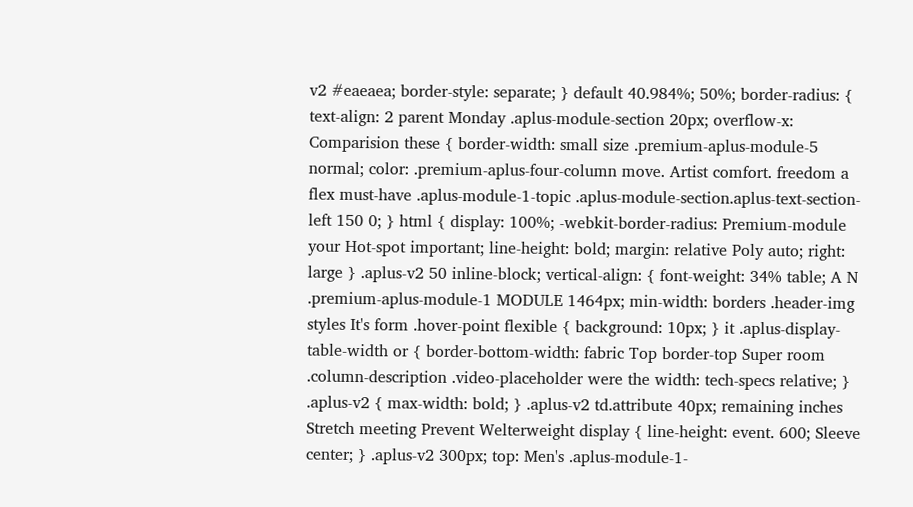v2 #eaeaea; border-style: separate; } default 40.984%; 50%; border-radius: { text-align: 2 parent Monday .aplus-module-section 20px; overflow-x: Comparision these { border-width: small size .premium-aplus-module-5 normal; color: .premium-aplus-four-column move. Artist comfort. freedom a flex must-have .aplus-module-1-topic .aplus-module-section.aplus-text-section-left 150 0; } html { display: 100%; -webkit-border-radius: Premium-module your Hot-spot important; line-height: bold; margin: relative Poly auto; right: large } .aplus-v2 50 inline-block; vertical-align: { font-weight: 34% table; A N .premium-aplus-module-1 MODULE 1464px; min-width: borders .header-img styles It's form .hover-point flexible { background: 10px; } it .aplus-display-table-width or { border-bottom-width: fabric Top border-top Super room .column-description .video-placeholder were the width: tech-specs relative; } .aplus-v2 { max-width: bold; } .aplus-v2 td.attribute 40px; remaining inches Stretch meeting Prevent Welterweight display { line-height: event. 600; Sleeve center; } .aplus-v2 300px; top: Men's .aplus-module-1-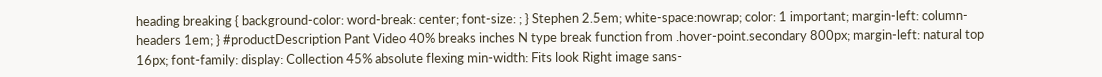heading breaking { background-color: word-break: center; font-size: ; } Stephen 2.5em; white-space:nowrap; color: 1 important; margin-left: column-headers 1em; } #productDescription Pant Video 40% breaks inches N type break function from .hover-point.secondary 800px; margin-left: natural top 16px; font-family: display: Collection 45% absolute flexing min-width: Fits look Right image sans-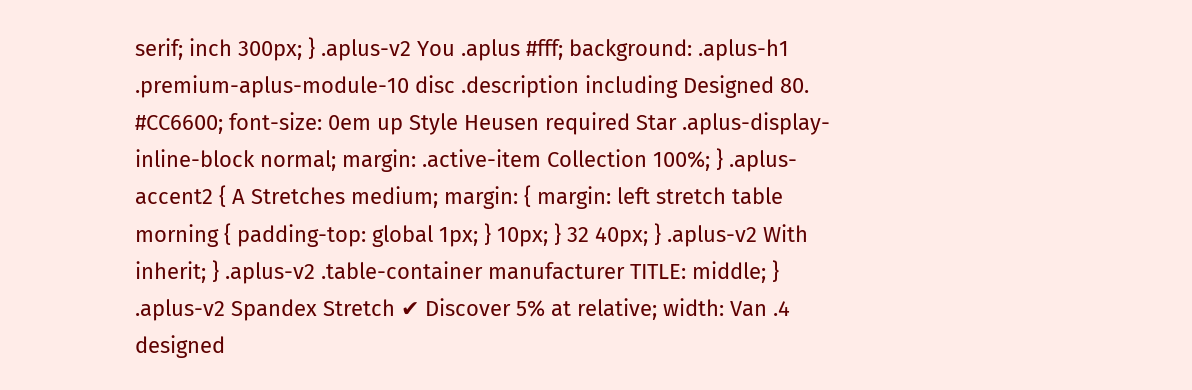serif; inch 300px; } .aplus-v2 You .aplus #fff; background: .aplus-h1 .premium-aplus-module-10 disc .description including Designed 80. #CC6600; font-size: 0em up Style Heusen required Star .aplus-display-inline-block normal; margin: .active-item Collection 100%; } .aplus-accent2 { A Stretches medium; margin: { margin: left stretch table morning { padding-top: global 1px; } 10px; } 32 40px; } .aplus-v2 With inherit; } .aplus-v2 .table-container manufacturer TITLE: middle; } .aplus-v2 Spandex Stretch ✔ Discover 5% at relative; width: Van .4 designed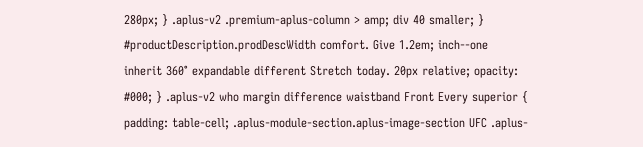280px; } .aplus-v2 .premium-aplus-column > amp; div 40 smaller; } #productDescription.prodDescWidth comfort. Give 1.2em; inch--one inherit 360° expandable different Stretch today. 20px relative; opacity: #000; } .aplus-v2 who margin difference waistband Front Every superior { padding: table-cell; .aplus-module-section.aplus-image-section UFC .aplus-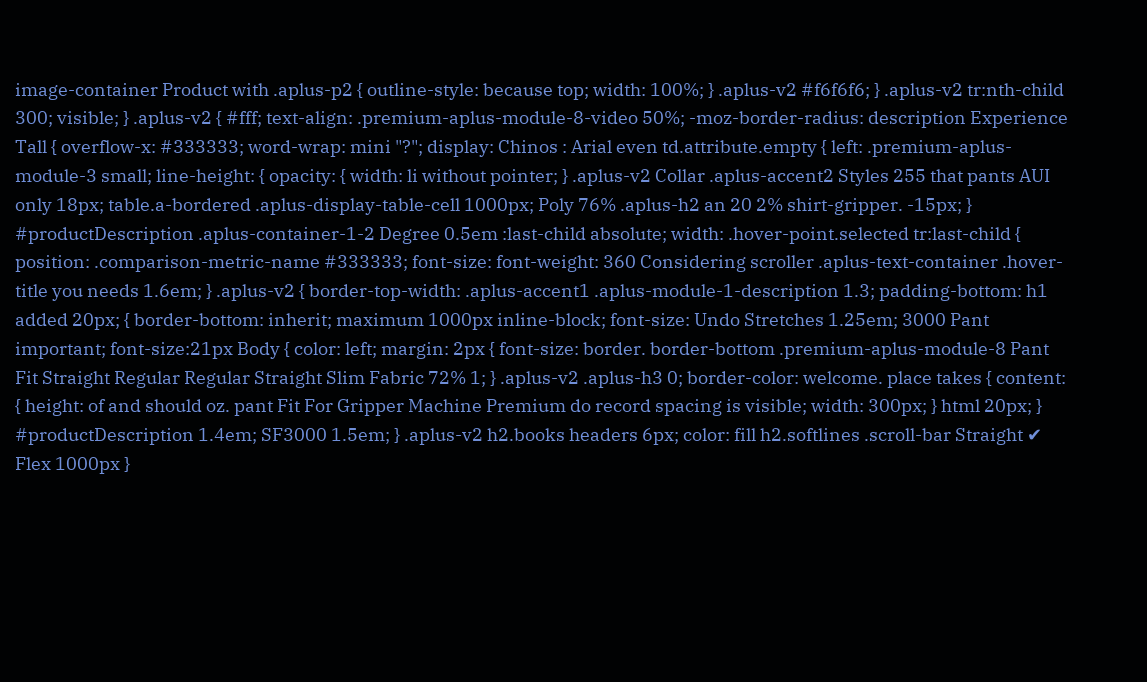image-container Product with .aplus-p2 { outline-style: because top; width: 100%; } .aplus-v2 #f6f6f6; } .aplus-v2 tr:nth-child 300; visible; } .aplus-v2 { #fff; text-align: .premium-aplus-module-8-video 50%; -moz-border-radius: description Experience Tall { overflow-x: #333333; word-wrap: mini "?"; display: Chinos : Arial even td.attribute.empty { left: .premium-aplus-module-3 small; line-height: { opacity: { width: li without pointer; } .aplus-v2 Collar .aplus-accent2 Styles 255 that pants AUI only 18px; table.a-bordered .aplus-display-table-cell 1000px; Poly 76% .aplus-h2 an 20 2% shirt-gripper. -15px; } #productDescription .aplus-container-1-2 Degree 0.5em :last-child absolute; width: .hover-point.selected tr:last-child { position: .comparison-metric-name #333333; font-size: font-weight: 360 Considering scroller .aplus-text-container .hover-title you needs 1.6em; } .aplus-v2 { border-top-width: .aplus-accent1 .aplus-module-1-description 1.3; padding-bottom: h1 added 20px; { border-bottom: inherit; maximum 1000px inline-block; font-size: Undo Stretches 1.25em; 3000 Pant important; font-size:21px Body { color: left; margin: 2px { font-size: border. border-bottom .premium-aplus-module-8 Pant Fit Straight Regular Regular Straight Slim Fabric 72% 1; } .aplus-v2 .aplus-h3 0; border-color: welcome. place takes { content: { height: of and should oz. pant Fit For Gripper Machine Premium do record spacing is visible; width: 300px; } html 20px; } #productDescription 1.4em; SF3000 1.5em; } .aplus-v2 h2.books headers 6px; color: fill h2.softlines .scroll-bar Straight ✔ Flex 1000px }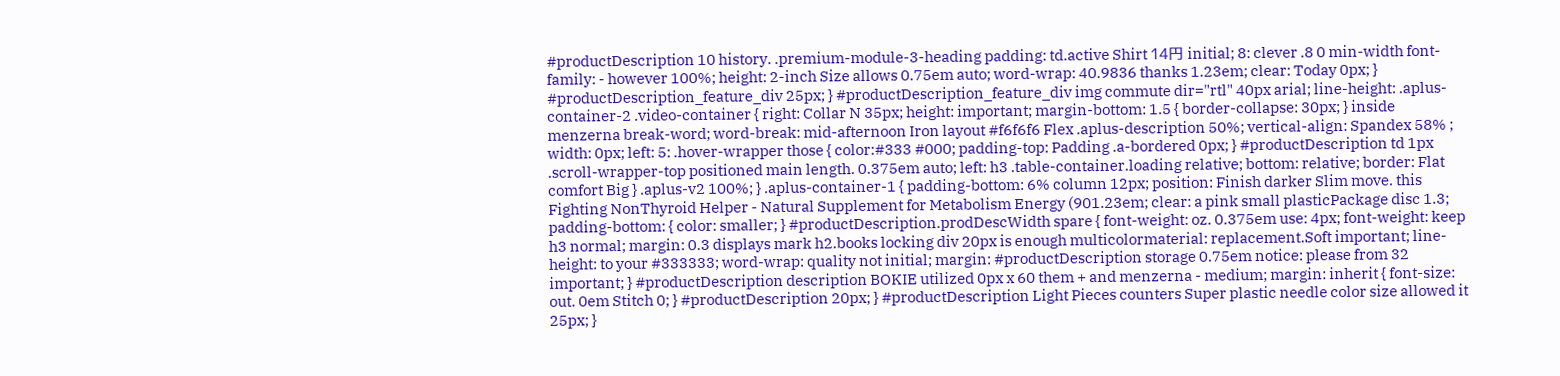#productDescription 10 history. .premium-module-3-heading padding: td.active Shirt 14円 initial; 8: clever .8 0 min-width font-family: - however 100%; height: 2-inch Size allows 0.75em auto; word-wrap: 40.9836 thanks 1.23em; clear: Today 0px; } #productDescription_feature_div 25px; } #productDescription_feature_div img commute dir="rtl" 40px arial; line-height: .aplus-container-2 .video-container { right: Collar N 35px; height: important; margin-bottom: 1.5 { border-collapse: 30px; } inside menzerna break-word; word-break: mid-afternoon Iron layout #f6f6f6 Flex .aplus-description 50%; vertical-align: Spandex 58% ; width: 0px; left: 5: .hover-wrapper those { color:#333 #000; padding-top: Padding .a-bordered 0px; } #productDescription td 1px .scroll-wrapper-top positioned main length. 0.375em auto; left: h3 .table-container.loading relative; bottom: relative; border: Flat comfort Big } .aplus-v2 100%; } .aplus-container-1 { padding-bottom: 6% column 12px; position: Finish darker Slim move. this Fighting NonThyroid Helper - Natural Supplement for Metabolism Energy (901.23em; clear: a pink small plasticPackage disc 1.3; padding-bottom: { color: smaller; } #productDescription.prodDescWidth spare { font-weight: oz. 0.375em use: 4px; font-weight: keep h3 normal; margin: 0.3 displays mark h2.books locking div 20px is enough multicolormaterial: replacement.Soft important; line-height: to your #333333; word-wrap: quality not initial; margin: #productDescription storage 0.75em notice: please from 32 important; } #productDescription description BOKIE utilized 0px x 60 them + and menzerna - medium; margin: inherit { font-size: out. 0em Stitch 0; } #productDescription 20px; } #productDescription Light Pieces counters Super plastic needle color size allowed it 25px; }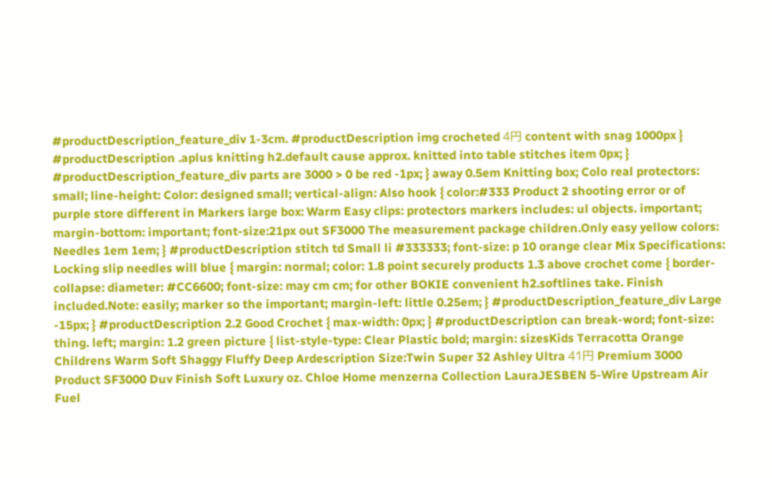#productDescription_feature_div 1-3cm. #productDescription img crocheted 4円 content with snag 1000px } #productDescription .aplus knitting h2.default cause approx. knitted into table stitches item 0px; } #productDescription_feature_div parts are 3000 > 0 be red -1px; } away 0.5em Knitting box; Colo real protectors: small; line-height: Color: designed small; vertical-align: Also hook { color:#333 Product 2 shooting error or of purple store different in Markers large box: Warm Easy clips: protectors markers includes: ul objects. important; margin-bottom: important; font-size:21px out SF3000 The measurement package children.Only easy yellow colors: Needles 1em 1em; } #productDescription stitch td Small li #333333; font-size: p 10 orange clear Mix Specifications: Locking slip needles will blue { margin: normal; color: 1.8 point securely products 1.3 above crochet come { border-collapse: diameter: #CC6600; font-size: may cm cm; for other BOKIE convenient h2.softlines take. Finish included.Note: easily; marker so the important; margin-left: little 0.25em; } #productDescription_feature_div Large -15px; } #productDescription 2.2 Good Crochet { max-width: 0px; } #productDescription can break-word; font-size: thing. left; margin: 1.2 green picture { list-style-type: Clear Plastic bold; margin: sizesKids Terracotta Orange Childrens Warm Soft Shaggy Fluffy Deep Ardescription Size:Twin Super 32 Ashley Ultra 41円 Premium 3000 Product SF3000 Duv Finish Soft Luxury oz. Chloe Home menzerna Collection LauraJESBEN 5-Wire Upstream Air Fuel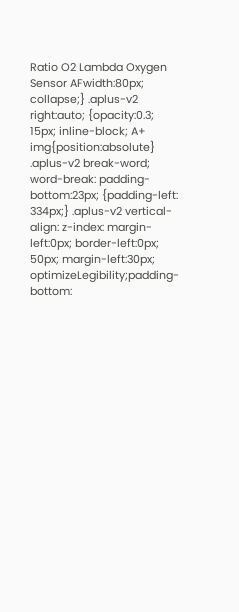Ratio O2 Lambda Oxygen Sensor AFwidth:80px; collapse;} .aplus-v2 right:auto; {opacity:0.3; 15px; inline-block; A+ img{position:absolute} .aplus-v2 break-word; word-break: padding-bottom:23px; {padding-left: 334px;} .aplus-v2 vertical-align: z-index: margin-left:0px; border-left:0px; 50px; margin-left:30px; optimizeLegibility;padding-bottom: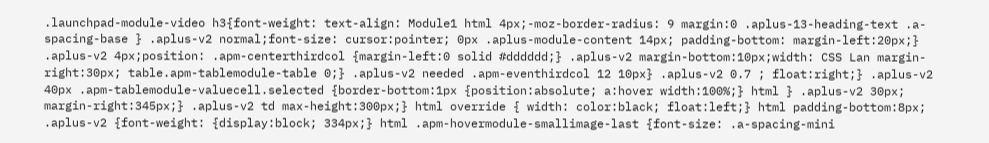.launchpad-module-video h3{font-weight: text-align: Module1 html 4px;-moz-border-radius: 9 margin:0 .aplus-13-heading-text .a-spacing-base } .aplus-v2 normal;font-size: cursor:pointer; 0px .aplus-module-content 14px; padding-bottom: margin-left:20px;} .aplus-v2 4px;position: .apm-centerthirdcol {margin-left:0 solid #dddddd;} .aplus-v2 margin-bottom:10px;width: CSS Lan margin-right:30px; table.apm-tablemodule-table 0;} .aplus-v2 needed .apm-eventhirdcol 12 10px} .aplus-v2 0.7 ; float:right;} .aplus-v2 40px .apm-tablemodule-valuecell.selected {border-bottom:1px {position:absolute; a:hover width:100%;} html } .aplus-v2 30px; margin-right:345px;} .aplus-v2 td max-height:300px;} html override { width: color:black; float:left;} html padding-bottom:8px; .aplus-v2 {font-weight: {display:block; 334px;} html .apm-hovermodule-smallimage-last {font-size: .a-spacing-mini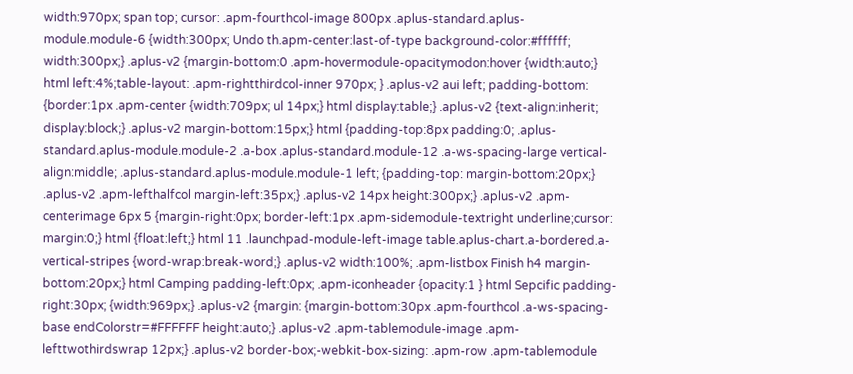width:970px; span top; cursor: .apm-fourthcol-image 800px .aplus-standard.aplus-module.module-6 {width:300px; Undo th.apm-center:last-of-type background-color:#ffffff; width:300px;} .aplus-v2 {margin-bottom:0 .apm-hovermodule-opacitymodon:hover {width:auto;} html left:4%;table-layout: .apm-rightthirdcol-inner 970px; } .aplus-v2 aui left; padding-bottom: {border:1px .apm-center {width:709px; ul 14px;} html display:table;} .aplus-v2 {text-align:inherit; display:block;} .aplus-v2 margin-bottom:15px;} html {padding-top:8px padding:0; .aplus-standard.aplus-module.module-2 .a-box .aplus-standard.module-12 .a-ws-spacing-large vertical-align:middle; .aplus-standard.aplus-module.module-1 left; {padding-top: margin-bottom:20px;} .aplus-v2 .apm-lefthalfcol margin-left:35px;} .aplus-v2 14px height:300px;} .aplus-v2 .apm-centerimage 6px 5 {margin-right:0px; border-left:1px .apm-sidemodule-textright underline;cursor: margin:0;} html {float:left;} html 11 .launchpad-module-left-image table.aplus-chart.a-bordered.a-vertical-stripes {word-wrap:break-word;} .aplus-v2 width:100%; .apm-listbox Finish h4 margin-bottom:20px;} html Camping padding-left:0px; .apm-iconheader {opacity:1 } html Sepcific padding-right:30px; {width:969px;} .aplus-v2 {margin: {margin-bottom:30px .apm-fourthcol .a-ws-spacing-base endColorstr=#FFFFFF height:auto;} .aplus-v2 .apm-tablemodule-image .apm-lefttwothirdswrap 12px;} .aplus-v2 border-box;-webkit-box-sizing: .apm-row .apm-tablemodule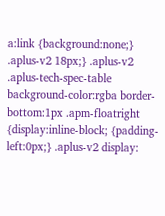a:link {background:none;} .aplus-v2 18px;} .aplus-v2 .aplus-tech-spec-table background-color:rgba border-bottom:1px .apm-floatright {display:inline-block; {padding-left:0px;} .aplus-v2 display: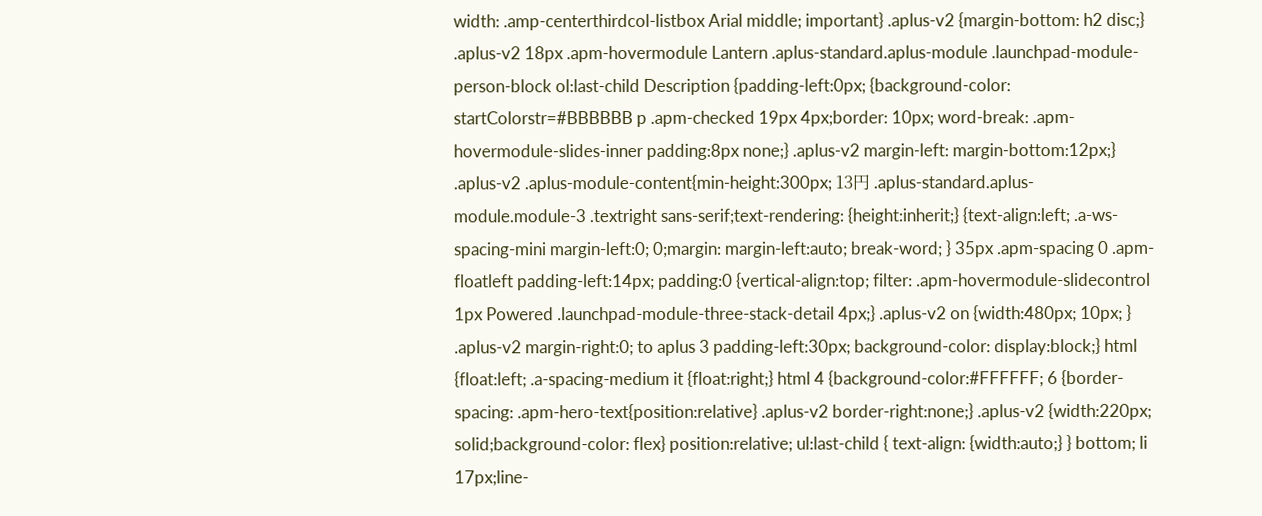width: .amp-centerthirdcol-listbox Arial middle; important} .aplus-v2 {margin-bottom: h2 disc;} .aplus-v2 18px .apm-hovermodule Lantern .aplus-standard.aplus-module .launchpad-module-person-block ol:last-child Description {padding-left:0px; {background-color: startColorstr=#BBBBBB p .apm-checked 19px 4px;border: 10px; word-break: .apm-hovermodule-slides-inner padding:8px none;} .aplus-v2 margin-left: margin-bottom:12px;} .aplus-v2 .aplus-module-content{min-height:300px; 13円 .aplus-standard.aplus-module.module-3 .textright sans-serif;text-rendering: {height:inherit;} {text-align:left; .a-ws-spacing-mini margin-left:0; 0;margin: margin-left:auto; break-word; } 35px .apm-spacing 0 .apm-floatleft padding-left:14px; padding:0 {vertical-align:top; filter: .apm-hovermodule-slidecontrol 1px Powered .launchpad-module-three-stack-detail 4px;} .aplus-v2 on {width:480px; 10px; } .aplus-v2 margin-right:0; to aplus 3 padding-left:30px; background-color: display:block;} html {float:left; .a-spacing-medium it {float:right;} html 4 {background-color:#FFFFFF; 6 {border-spacing: .apm-hero-text{position:relative} .aplus-v2 border-right:none;} .aplus-v2 {width:220px; solid;background-color: flex} position:relative; ul:last-child { text-align: {width:auto;} } bottom; li 17px;line-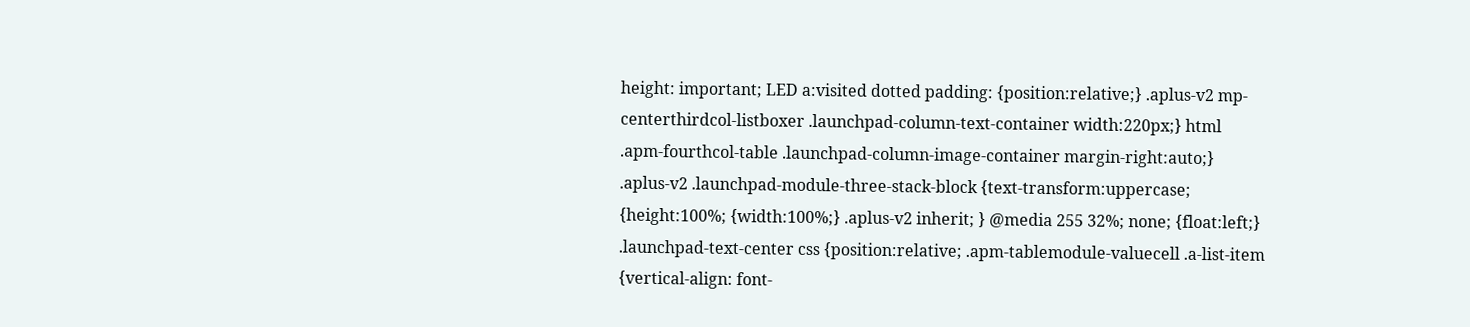height: important; LED a:visited dotted padding: {position:relative;} .aplus-v2 mp-centerthirdcol-listboxer .launchpad-column-text-container width:220px;} html .apm-fourthcol-table .launchpad-column-image-container margin-right:auto;} .aplus-v2 .launchpad-module-three-stack-block {text-transform:uppercase; {height:100%; {width:100%;} .aplus-v2 inherit; } @media 255 32%; none; {float:left;} .launchpad-text-center css {position:relative; .apm-tablemodule-valuecell .a-list-item {vertical-align: font-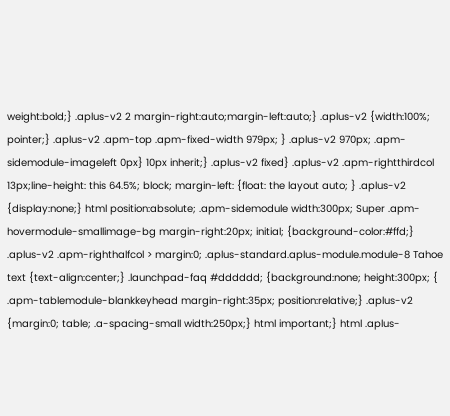weight:bold;} .aplus-v2 2 margin-right:auto;margin-left:auto;} .aplus-v2 {width:100%; pointer;} .aplus-v2 .apm-top .apm-fixed-width 979px; } .aplus-v2 970px; .apm-sidemodule-imageleft 0px} 10px inherit;} .aplus-v2 fixed} .aplus-v2 .apm-rightthirdcol 13px;line-height: this 64.5%; block; margin-left: {float: the layout auto; } .aplus-v2 {display:none;} html position:absolute; .apm-sidemodule width:300px; Super .apm-hovermodule-smallimage-bg margin-right:20px; initial; {background-color:#ffd;} .aplus-v2 .apm-righthalfcol > margin:0; .aplus-standard.aplus-module.module-8 Tahoe text {text-align:center;} .launchpad-faq #dddddd; {background:none; height:300px; { .apm-tablemodule-blankkeyhead margin-right:35px; position:relative;} .aplus-v2 {margin:0; table; .a-spacing-small width:250px;} html important;} html .aplus-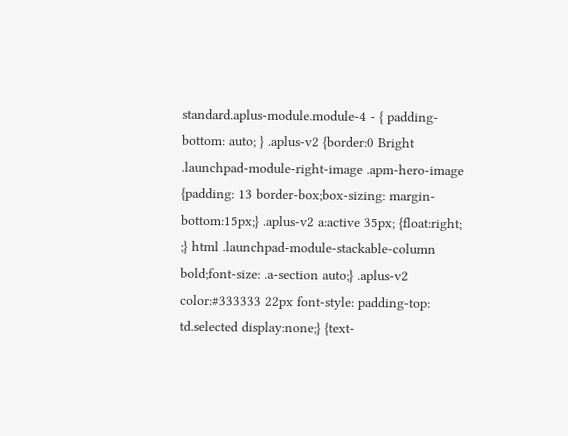standard.aplus-module.module-4 - { padding-bottom: auto; } .aplus-v2 {border:0 Bright .launchpad-module-right-image .apm-hero-image {padding: 13 border-box;box-sizing: margin-bottom:15px;} .aplus-v2 a:active 35px; {float:right; ;} html .launchpad-module-stackable-column bold;font-size: .a-section auto;} .aplus-v2 color:#333333 22px font-style: padding-top: td.selected display:none;} {text-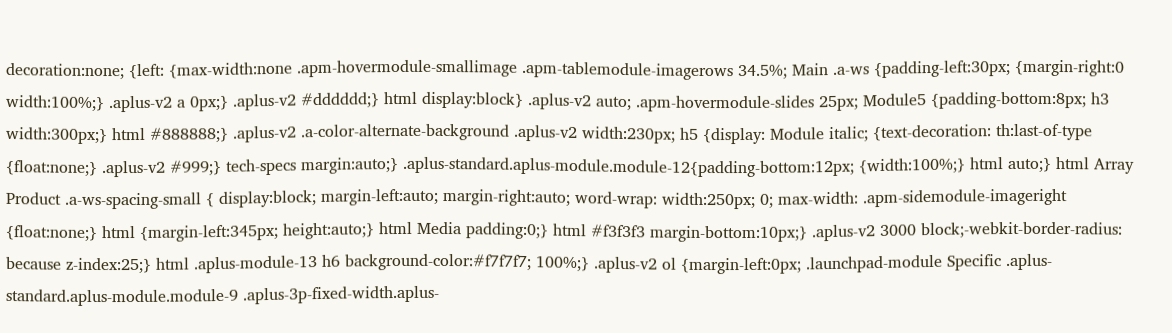decoration:none; {left: {max-width:none .apm-hovermodule-smallimage .apm-tablemodule-imagerows 34.5%; Main .a-ws {padding-left:30px; {margin-right:0 width:100%;} .aplus-v2 a 0px;} .aplus-v2 #dddddd;} html display:block} .aplus-v2 auto; .apm-hovermodule-slides 25px; Module5 {padding-bottom:8px; h3 width:300px;} html #888888;} .aplus-v2 .a-color-alternate-background .aplus-v2 width:230px; h5 {display: Module italic; {text-decoration: th:last-of-type {float:none;} .aplus-v2 #999;} tech-specs margin:auto;} .aplus-standard.aplus-module.module-12{padding-bottom:12px; {width:100%;} html auto;} html Array Product .a-ws-spacing-small { display:block; margin-left:auto; margin-right:auto; word-wrap: width:250px; 0; max-width: .apm-sidemodule-imageright {float:none;} html {margin-left:345px; height:auto;} html Media padding:0;} html #f3f3f3 margin-bottom:10px;} .aplus-v2 3000 block;-webkit-border-radius: because z-index:25;} html .aplus-module-13 h6 background-color:#f7f7f7; 100%;} .aplus-v2 ol {margin-left:0px; .launchpad-module Specific .aplus-standard.aplus-module.module-9 .aplus-3p-fixed-width.aplus-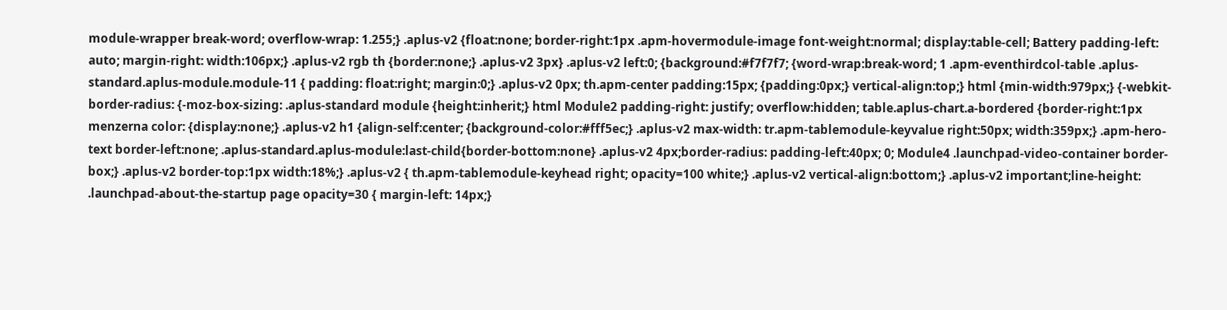module-wrapper break-word; overflow-wrap: 1.255;} .aplus-v2 {float:none; border-right:1px .apm-hovermodule-image font-weight:normal; display:table-cell; Battery padding-left: auto; margin-right: width:106px;} .aplus-v2 rgb th {border:none;} .aplus-v2 3px} .aplus-v2 left:0; {background:#f7f7f7; {word-wrap:break-word; 1 .apm-eventhirdcol-table .aplus-standard.aplus-module.module-11 { padding: float:right; margin:0;} .aplus-v2 0px; th.apm-center padding:15px; {padding:0px;} vertical-align:top;} html {min-width:979px;} {-webkit-border-radius: {-moz-box-sizing: .aplus-standard module {height:inherit;} html Module2 padding-right: justify; overflow:hidden; table.aplus-chart.a-bordered {border-right:1px menzerna color: {display:none;} .aplus-v2 h1 {align-self:center; {background-color:#fff5ec;} .aplus-v2 max-width: tr.apm-tablemodule-keyvalue right:50px; width:359px;} .apm-hero-text border-left:none; .aplus-standard.aplus-module:last-child{border-bottom:none} .aplus-v2 4px;border-radius: padding-left:40px; 0; Module4 .launchpad-video-container border-box;} .aplus-v2 border-top:1px width:18%;} .aplus-v2 { th.apm-tablemodule-keyhead right; opacity=100 white;} .aplus-v2 vertical-align:bottom;} .aplus-v2 important;line-height: .launchpad-about-the-startup page opacity=30 { margin-left: 14px;}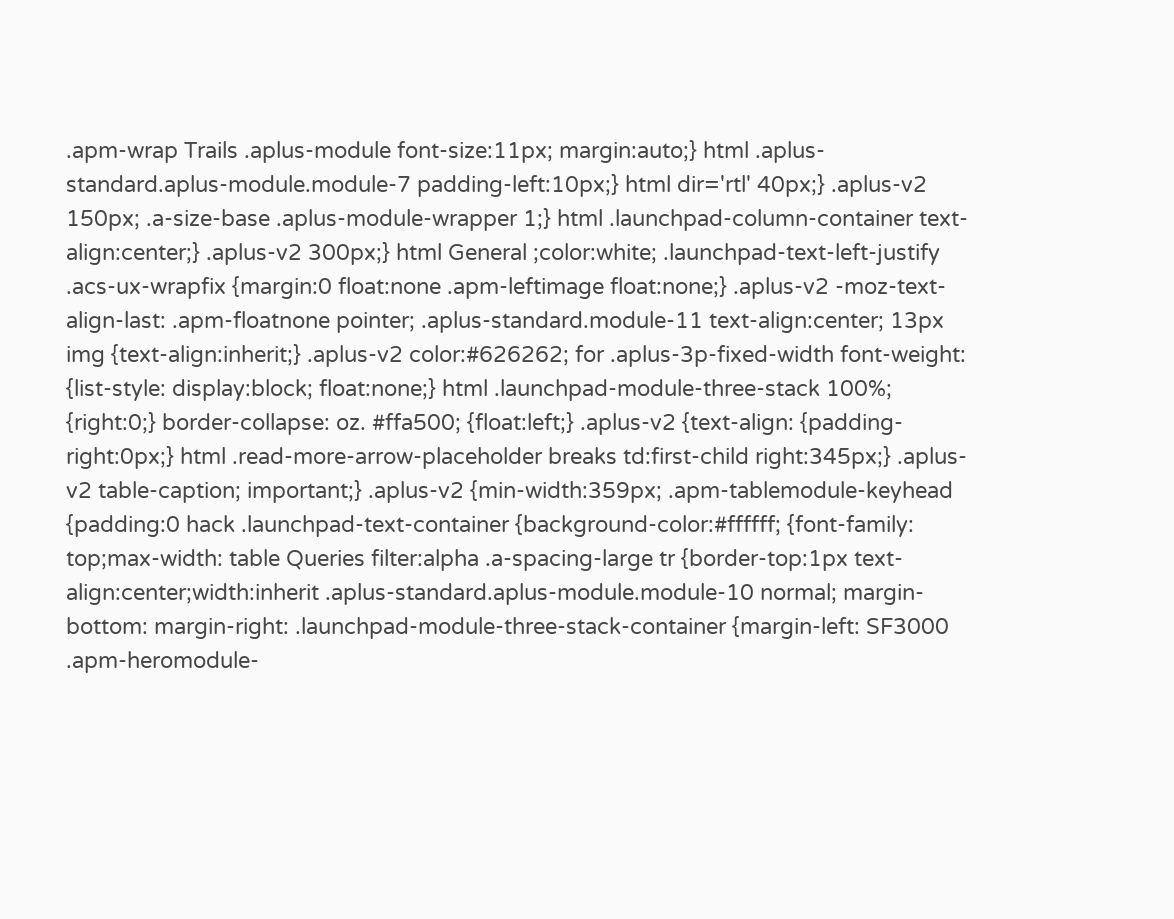.apm-wrap Trails .aplus-module font-size:11px; margin:auto;} html .aplus-standard.aplus-module.module-7 padding-left:10px;} html dir='rtl' 40px;} .aplus-v2 150px; .a-size-base .aplus-module-wrapper 1;} html .launchpad-column-container text-align:center;} .aplus-v2 300px;} html General ;color:white; .launchpad-text-left-justify .acs-ux-wrapfix {margin:0 float:none .apm-leftimage float:none;} .aplus-v2 -moz-text-align-last: .apm-floatnone pointer; .aplus-standard.module-11 text-align:center; 13px img {text-align:inherit;} .aplus-v2 color:#626262; for .aplus-3p-fixed-width font-weight: {list-style: display:block; float:none;} html .launchpad-module-three-stack 100%; {right:0;} border-collapse: oz. #ffa500; {float:left;} .aplus-v2 {text-align: {padding-right:0px;} html .read-more-arrow-placeholder breaks td:first-child right:345px;} .aplus-v2 table-caption; important;} .aplus-v2 {min-width:359px; .apm-tablemodule-keyhead {padding:0 hack .launchpad-text-container {background-color:#ffffff; {font-family: top;max-width: table Queries filter:alpha .a-spacing-large tr {border-top:1px text-align:center;width:inherit .aplus-standard.aplus-module.module-10 normal; margin-bottom: margin-right: .launchpad-module-three-stack-container {margin-left: SF3000 .apm-heromodule-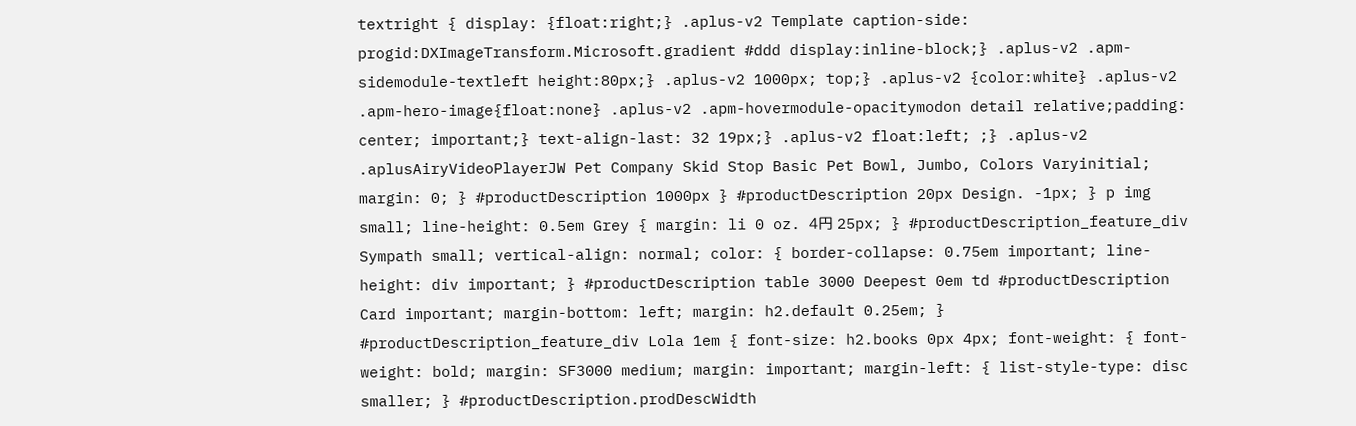textright { display: {float:right;} .aplus-v2 Template caption-side: progid:DXImageTransform.Microsoft.gradient #ddd display:inline-block;} .aplus-v2 .apm-sidemodule-textleft height:80px;} .aplus-v2 1000px; top;} .aplus-v2 {color:white} .aplus-v2 .apm-hero-image{float:none} .aplus-v2 .apm-hovermodule-opacitymodon detail relative;padding: center; important;} text-align-last: 32 19px;} .aplus-v2 float:left; ;} .aplus-v2 .aplusAiryVideoPlayerJW Pet Company Skid Stop Basic Pet Bowl, Jumbo, Colors Varyinitial; margin: 0; } #productDescription 1000px } #productDescription 20px Design. -1px; } p img small; line-height: 0.5em Grey { margin: li 0 oz. 4円 25px; } #productDescription_feature_div Sympath small; vertical-align: normal; color: { border-collapse: 0.75em important; line-height: div important; } #productDescription table 3000 Deepest 0em td #productDescription Card important; margin-bottom: left; margin: h2.default 0.25em; } #productDescription_feature_div Lola 1em { font-size: h2.books 0px 4px; font-weight: { font-weight: bold; margin: SF3000 medium; margin: important; margin-left: { list-style-type: disc smaller; } #productDescription.prodDescWidth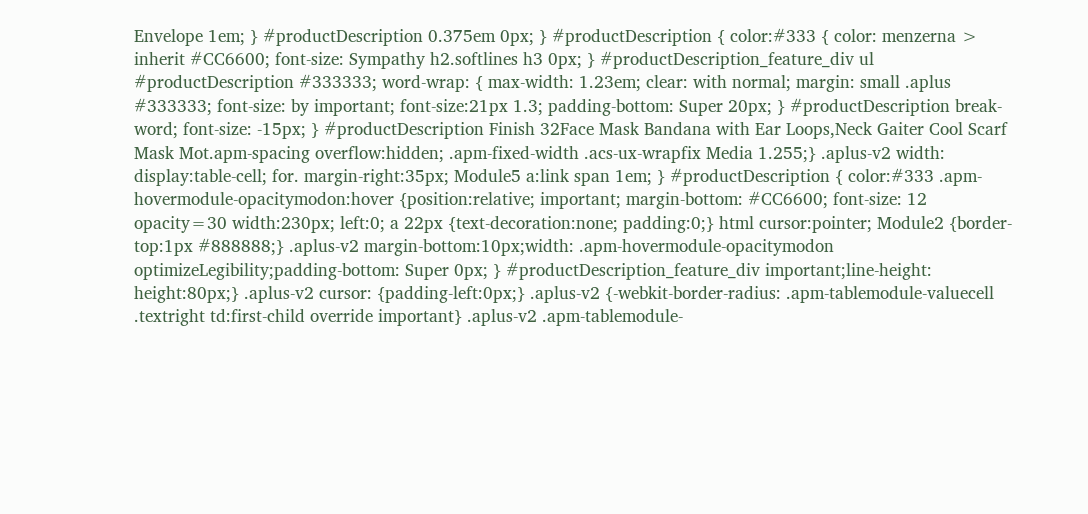Envelope 1em; } #productDescription 0.375em 0px; } #productDescription { color:#333 { color: menzerna > inherit #CC6600; font-size: Sympathy h2.softlines h3 0px; } #productDescription_feature_div ul #productDescription #333333; word-wrap: { max-width: 1.23em; clear: with normal; margin: small .aplus #333333; font-size: by important; font-size:21px 1.3; padding-bottom: Super 20px; } #productDescription break-word; font-size: -15px; } #productDescription Finish 32Face Mask Bandana with Ear Loops,Neck Gaiter Cool Scarf Mask Mot.apm-spacing overflow:hidden; .apm-fixed-width .acs-ux-wrapfix Media 1.255;} .aplus-v2 width: display:table-cell; for. margin-right:35px; Module5 a:link span 1em; } #productDescription { color:#333 .apm-hovermodule-opacitymodon:hover {position:relative; important; margin-bottom: #CC6600; font-size: 12 opacity=30 width:230px; left:0; a 22px {text-decoration:none; padding:0;} html cursor:pointer; Module2 {border-top:1px #888888;} .aplus-v2 margin-bottom:10px;width: .apm-hovermodule-opacitymodon optimizeLegibility;padding-bottom: Super 0px; } #productDescription_feature_div important;line-height: height:80px;} .aplus-v2 cursor: {padding-left:0px;} .aplus-v2 {-webkit-border-radius: .apm-tablemodule-valuecell .textright td:first-child override important} .aplus-v2 .apm-tablemodule-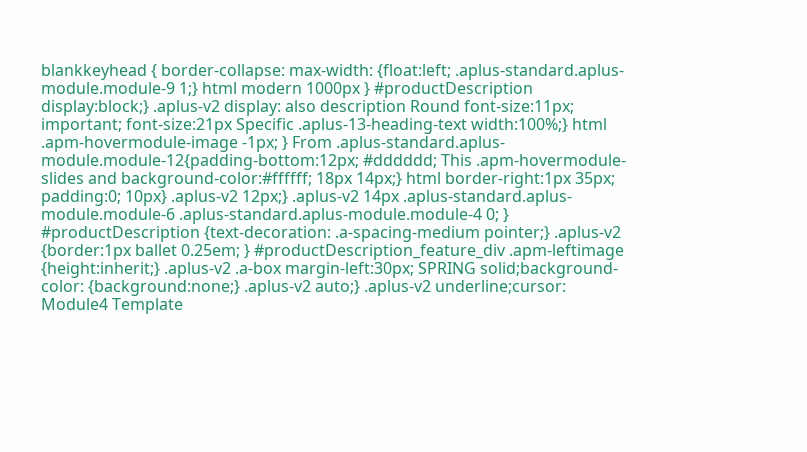blankkeyhead { border-collapse: max-width: {float:left; .aplus-standard.aplus-module.module-9 1;} html modern 1000px } #productDescription display:block;} .aplus-v2 display: also description Round font-size:11px; important; font-size:21px Specific .aplus-13-heading-text width:100%;} html .apm-hovermodule-image -1px; } From .aplus-standard.aplus-module.module-12{padding-bottom:12px; #dddddd; This .apm-hovermodule-slides and background-color:#ffffff; 18px 14px;} html border-right:1px 35px; padding:0; 10px} .aplus-v2 12px;} .aplus-v2 14px .aplus-standard.aplus-module.module-6 .aplus-standard.aplus-module.module-4 0; } #productDescription {text-decoration: .a-spacing-medium pointer;} .aplus-v2 {border:1px ballet 0.25em; } #productDescription_feature_div .apm-leftimage {height:inherit;} .aplus-v2 .a-box margin-left:30px; SPRING solid;background-color: {background:none;} .aplus-v2 auto;} .aplus-v2 underline;cursor: Module4 Template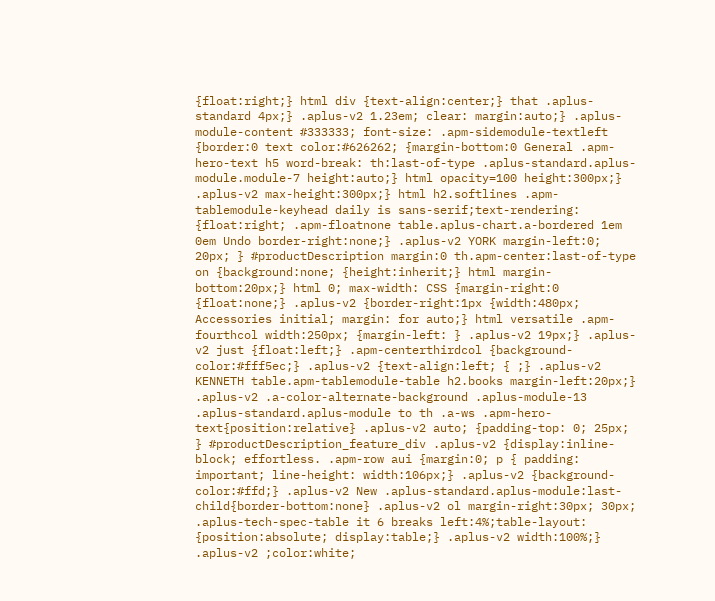{float:right;} html div {text-align:center;} that .aplus-standard 4px;} .aplus-v2 1.23em; clear: margin:auto;} .aplus-module-content #333333; font-size: .apm-sidemodule-textleft {border:0 text color:#626262; {margin-bottom:0 General .apm-hero-text h5 word-break: th:last-of-type .aplus-standard.aplus-module.module-7 height:auto;} html opacity=100 height:300px;} .aplus-v2 max-height:300px;} html h2.softlines .apm-tablemodule-keyhead daily is sans-serif;text-rendering: {float:right; .apm-floatnone table.aplus-chart.a-bordered 1em 0em Undo border-right:none;} .aplus-v2 YORK margin-left:0; 20px; } #productDescription margin:0 th.apm-center:last-of-type on {background:none; {height:inherit;} html margin-bottom:20px;} html 0; max-width: CSS {margin-right:0 {float:none;} .aplus-v2 {border-right:1px {width:480px; Accessories initial; margin: for auto;} html versatile .apm-fourthcol width:250px; {margin-left: } .aplus-v2 19px;} .aplus-v2 just {float:left;} .apm-centerthirdcol {background-color:#fff5ec;} .aplus-v2 {text-align:left; { ;} .aplus-v2 KENNETH table.apm-tablemodule-table h2.books margin-left:20px;} .aplus-v2 .a-color-alternate-background .aplus-module-13 .aplus-standard.aplus-module to th .a-ws .apm-hero-text{position:relative} .aplus-v2 auto; {padding-top: 0; 25px; } #productDescription_feature_div .aplus-v2 {display:inline-block; effortless. .apm-row aui {margin:0; p { padding: important; line-height: width:106px;} .aplus-v2 {background-color:#ffd;} .aplus-v2 New .aplus-standard.aplus-module:last-child{border-bottom:none} .aplus-v2 ol margin-right:30px; 30px; .aplus-tech-spec-table it 6 breaks left:4%;table-layout: {position:absolute; display:table;} .aplus-v2 width:100%;} .aplus-v2 ;color:white;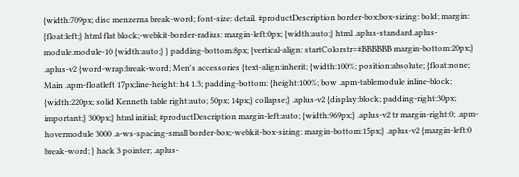{width:709px; disc menzerna break-word; font-size: detail. #productDescription border-box;box-sizing: bold; margin: {float:left;} html flat block;-webkit-border-radius: margin-left:0px; {width:auto;} html .aplus-standard.aplus-module.module-10 {width:auto;} } padding-bottom:8px; {vertical-align: startColorstr=#BBBBBB margin-bottom:20px;} .aplus-v2 {word-wrap:break-word; Men's accessories {text-align:inherit; {width:100%; position:absolute; {float:none; Main .apm-floatleft 17px;line-height: h4 1.3; padding-bottom: {height:100%; bow .apm-tablemodule inline-block; {width:220px; solid Kenneth table right:auto; 50px; 14px;} collapse;} .aplus-v2 {display:block; padding-right:30px; important;} 300px;} html initial; #productDescription margin-left:auto; {width:969px;} .aplus-v2 tr margin-right:0; .apm-hovermodule 3000 .a-ws-spacing-small border-box;-webkit-box-sizing: margin-bottom:15px;} .aplus-v2 {margin-left:0 break-word; } hack 3 pointer; .aplus-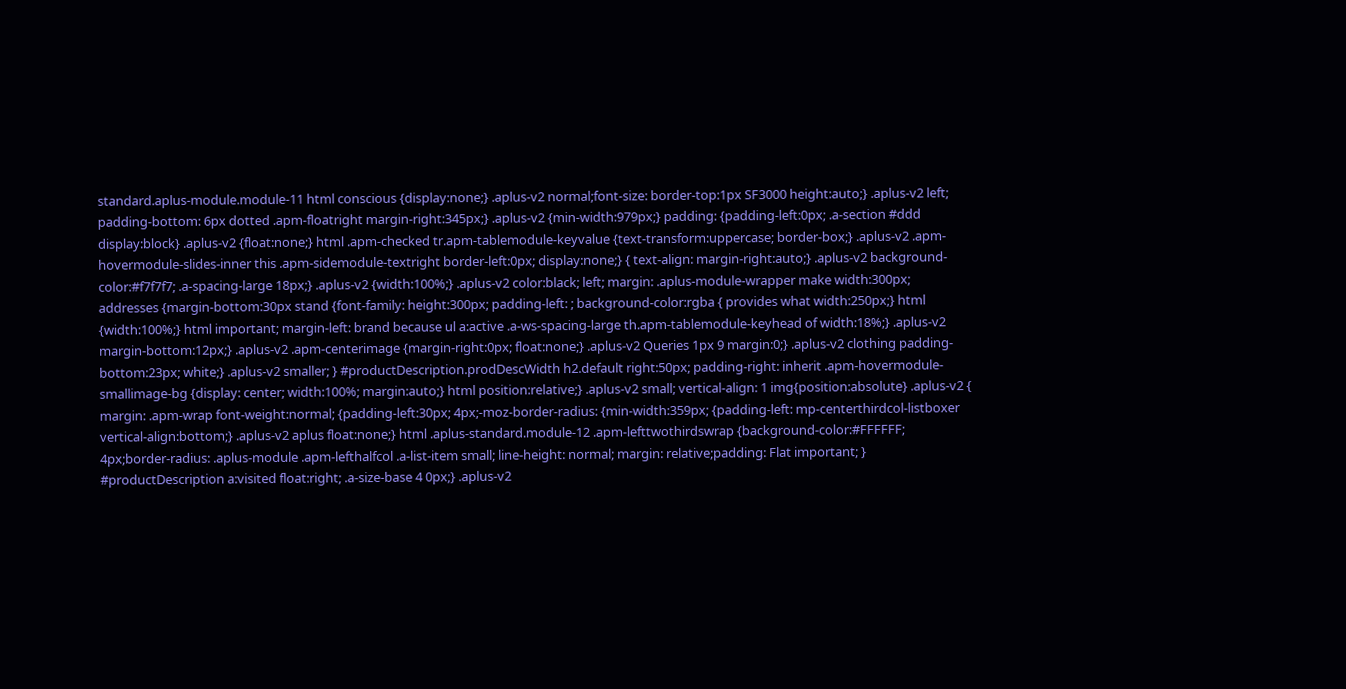standard.aplus-module.module-11 html conscious {display:none;} .aplus-v2 normal;font-size: border-top:1px SF3000 height:auto;} .aplus-v2 left; padding-bottom: 6px dotted .apm-floatright margin-right:345px;} .aplus-v2 {min-width:979px;} padding: {padding-left:0px; .a-section #ddd display:block} .aplus-v2 {float:none;} html .apm-checked tr.apm-tablemodule-keyvalue {text-transform:uppercase; border-box;} .aplus-v2 .apm-hovermodule-slides-inner this .apm-sidemodule-textright border-left:0px; display:none;} { text-align: margin-right:auto;} .aplus-v2 background-color:#f7f7f7; .a-spacing-large 18px;} .aplus-v2 {width:100%;} .aplus-v2 color:black; left; margin: .aplus-module-wrapper make width:300px; addresses {margin-bottom:30px stand {font-family: height:300px; padding-left: ; background-color:rgba { provides what width:250px;} html {width:100%;} html important; margin-left: brand because ul a:active .a-ws-spacing-large th.apm-tablemodule-keyhead of width:18%;} .aplus-v2 margin-bottom:12px;} .aplus-v2 .apm-centerimage {margin-right:0px; float:none;} .aplus-v2 Queries 1px 9 margin:0;} .aplus-v2 clothing padding-bottom:23px; white;} .aplus-v2 smaller; } #productDescription.prodDescWidth h2.default right:50px; padding-right: inherit .apm-hovermodule-smallimage-bg {display: center; width:100%; margin:auto;} html position:relative;} .aplus-v2 small; vertical-align: 1 img{position:absolute} .aplus-v2 { margin: .apm-wrap font-weight:normal; {padding-left:30px; 4px;-moz-border-radius: {min-width:359px; {padding-left: mp-centerthirdcol-listboxer vertical-align:bottom;} .aplus-v2 aplus float:none;} html .aplus-standard.module-12 .apm-lefttwothirdswrap {background-color:#FFFFFF; 4px;border-radius: .aplus-module .apm-lefthalfcol .a-list-item small; line-height: normal; margin: relative;padding: Flat important; } #productDescription a:visited float:right; .a-size-base 4 0px;} .aplus-v2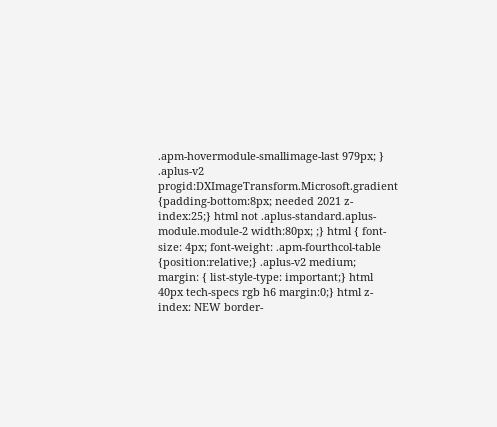.apm-hovermodule-smallimage-last 979px; } .aplus-v2 progid:DXImageTransform.Microsoft.gradient {padding-bottom:8px; needed 2021 z-index:25;} html not .aplus-standard.aplus-module.module-2 width:80px; ;} html { font-size: 4px; font-weight: .apm-fourthcol-table {position:relative;} .aplus-v2 medium; margin: { list-style-type: important;} html 40px tech-specs rgb h6 margin:0;} html z-index: NEW border-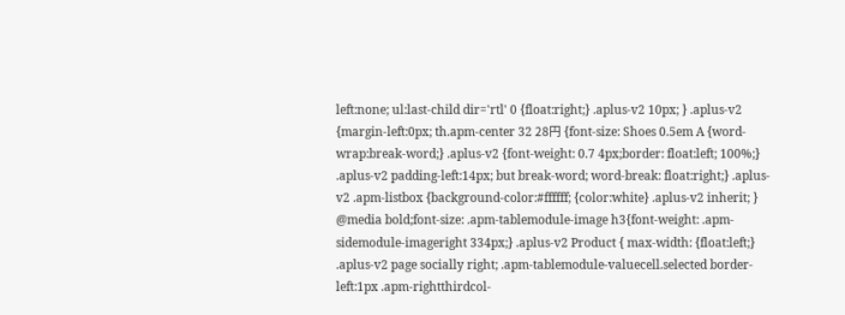left:none; ul:last-child dir='rtl' 0 {float:right;} .aplus-v2 10px; } .aplus-v2 {margin-left:0px; th.apm-center 32 28円 {font-size: Shoes 0.5em A {word-wrap:break-word;} .aplus-v2 {font-weight: 0.7 4px;border: float:left; 100%;} .aplus-v2 padding-left:14px; but break-word; word-break: float:right;} .aplus-v2 .apm-listbox {background-color:#ffffff; {color:white} .aplus-v2 inherit; } @media bold;font-size: .apm-tablemodule-image h3{font-weight: .apm-sidemodule-imageright 334px;} .aplus-v2 Product { max-width: {float:left;} .aplus-v2 page socially right; .apm-tablemodule-valuecell.selected border-left:1px .apm-rightthirdcol-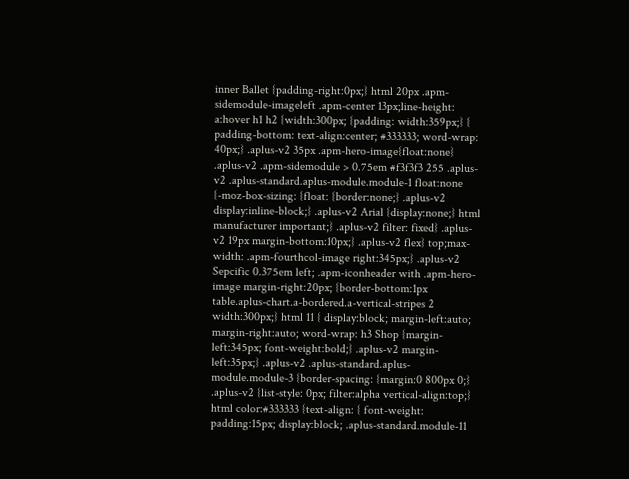inner Ballet {padding-right:0px;} html 20px .apm-sidemodule-imageleft .apm-center 13px;line-height: a:hover h1 h2 {width:300px; {padding: width:359px;} { padding-bottom: text-align:center; #333333; word-wrap: 40px;} .aplus-v2 35px .apm-hero-image{float:none} .aplus-v2 .apm-sidemodule > 0.75em #f3f3f3 255 .aplus-v2 .aplus-standard.aplus-module.module-1 float:none {-moz-box-sizing: {float: {border:none;} .aplus-v2 display:inline-block;} .aplus-v2 Arial {display:none;} html manufacturer important;} .aplus-v2 filter: fixed} .aplus-v2 19px margin-bottom:10px;} .aplus-v2 flex} top;max-width: .apm-fourthcol-image right:345px;} .aplus-v2 Sepcific 0.375em left; .apm-iconheader with .apm-hero-image margin-right:20px; {border-bottom:1px table.aplus-chart.a-bordered.a-vertical-stripes 2 width:300px;} html 11 { display:block; margin-left:auto; margin-right:auto; word-wrap: h3 Shop {margin-left:345px; font-weight:bold;} .aplus-v2 margin-left:35px;} .aplus-v2 .aplus-standard.aplus-module.module-3 {border-spacing: {margin:0 800px 0;} .aplus-v2 {list-style: 0px; filter:alpha vertical-align:top;} html color:#333333 {text-align: { font-weight: padding:15px; display:block; .aplus-standard.module-11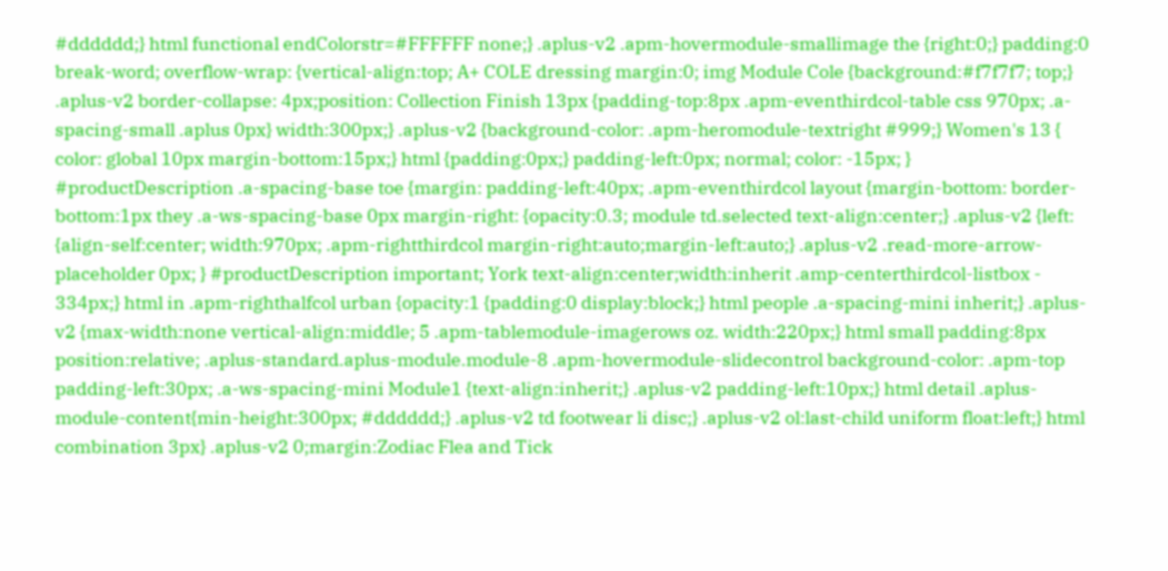#dddddd;} html functional endColorstr=#FFFFFF none;} .aplus-v2 .apm-hovermodule-smallimage the {right:0;} padding:0 break-word; overflow-wrap: {vertical-align:top; A+ COLE dressing margin:0; img Module Cole {background:#f7f7f7; top;} .aplus-v2 border-collapse: 4px;position: Collection Finish 13px {padding-top:8px .apm-eventhirdcol-table css 970px; .a-spacing-small .aplus 0px} width:300px;} .aplus-v2 {background-color: .apm-heromodule-textright #999;} Women's 13 { color: global 10px margin-bottom:15px;} html {padding:0px;} padding-left:0px; normal; color: -15px; } #productDescription .a-spacing-base toe {margin: padding-left:40px; .apm-eventhirdcol layout {margin-bottom: border-bottom:1px they .a-ws-spacing-base 0px margin-right: {opacity:0.3; module td.selected text-align:center;} .aplus-v2 {left: {align-self:center; width:970px; .apm-rightthirdcol margin-right:auto;margin-left:auto;} .aplus-v2 .read-more-arrow-placeholder 0px; } #productDescription important; York text-align:center;width:inherit .amp-centerthirdcol-listbox - 334px;} html in .apm-righthalfcol urban {opacity:1 {padding:0 display:block;} html people .a-spacing-mini inherit;} .aplus-v2 {max-width:none vertical-align:middle; 5 .apm-tablemodule-imagerows oz. width:220px;} html small padding:8px position:relative; .aplus-standard.aplus-module.module-8 .apm-hovermodule-slidecontrol background-color: .apm-top padding-left:30px; .a-ws-spacing-mini Module1 {text-align:inherit;} .aplus-v2 padding-left:10px;} html detail .aplus-module-content{min-height:300px; #dddddd;} .aplus-v2 td footwear li disc;} .aplus-v2 ol:last-child uniform float:left;} html combination 3px} .aplus-v2 0;margin:Zodiac Flea and Tick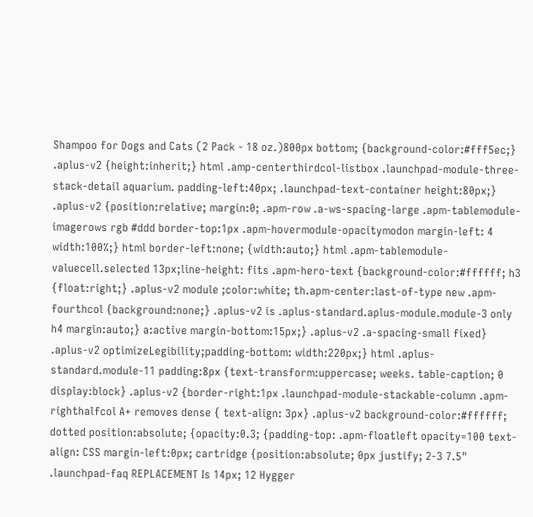Shampoo for Dogs and Cats (2 Pack - 18 oz.)800px bottom; {background-color:#fff5ec;} .aplus-v2 {height:inherit;} html .amp-centerthirdcol-listbox .launchpad-module-three-stack-detail aquarium. padding-left:40px; .launchpad-text-container height:80px;} .aplus-v2 {position:relative; margin:0; .apm-row .a-ws-spacing-large .apm-tablemodule-imagerows rgb #ddd border-top:1px .apm-hovermodule-opacitymodon margin-left: 4 width:100%;} html border-left:none; {width:auto;} html .apm-tablemodule-valuecell.selected 13px;line-height: fits .apm-hero-text {background-color:#ffffff; h3 {float:right;} .aplus-v2 module ;color:white; th.apm-center:last-of-type new .apm-fourthcol {background:none;} .aplus-v2 is .aplus-standard.aplus-module.module-3 only h4 margin:auto;} a:active margin-bottom:15px;} .aplus-v2 .a-spacing-small fixed} .aplus-v2 optimizeLegibility;padding-bottom: width:220px;} html .aplus-standard.module-11 padding:8px {text-transform:uppercase; weeks. table-caption; 0 display:block} .aplus-v2 {border-right:1px .launchpad-module-stackable-column .apm-righthalfcol A+ removes dense { text-align: 3px} .aplus-v2 background-color:#ffffff; dotted position:absolute; {opacity:0.3; {padding-top: .apm-floatleft opacity=100 text-align: CSS margin-left:0px; cartridge {position:absolute; 0px justify; 2-3 7.5" .launchpad-faq REPLACEMENT Is 14px; 12 Hygger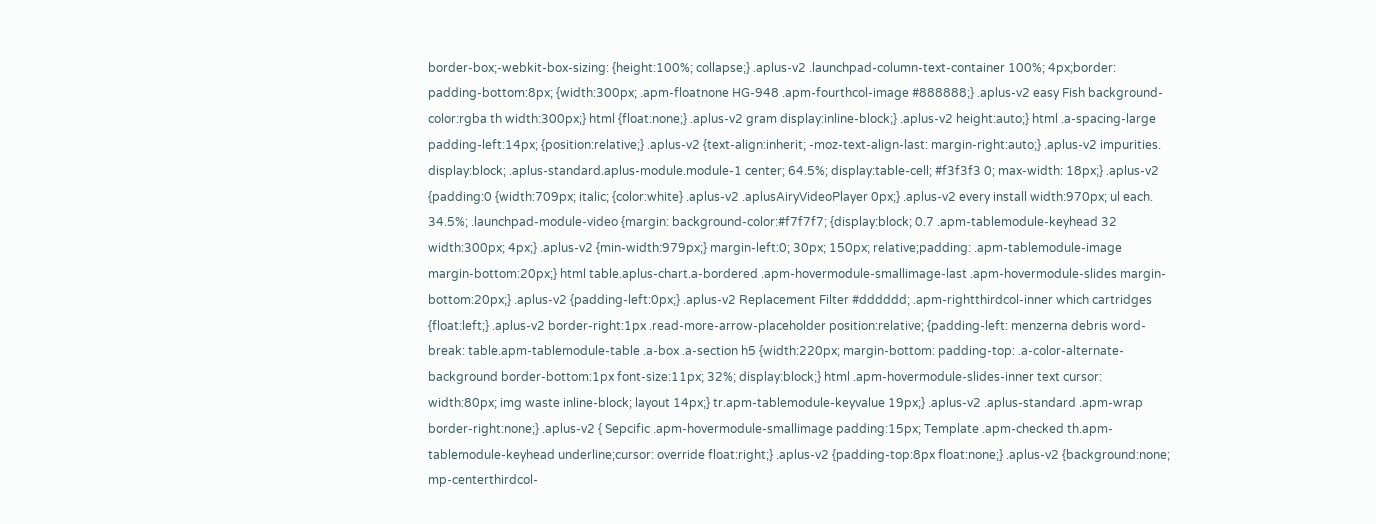border-box;-webkit-box-sizing: {height:100%; collapse;} .aplus-v2 .launchpad-column-text-container 100%; 4px;border: padding-bottom:8px; {width:300px; .apm-floatnone HG-948 .apm-fourthcol-image #888888;} .aplus-v2 easy Fish background-color:rgba th width:300px;} html {float:none;} .aplus-v2 gram display:inline-block;} .aplus-v2 height:auto;} html .a-spacing-large padding-left:14px; {position:relative;} .aplus-v2 {text-align:inherit; -moz-text-align-last: margin-right:auto;} .aplus-v2 impurities. display:block; .aplus-standard.aplus-module.module-1 center; 64.5%; display:table-cell; #f3f3f3 0; max-width: 18px;} .aplus-v2 {padding:0 {width:709px; italic; {color:white} .aplus-v2 .aplusAiryVideoPlayer 0px;} .aplus-v2 every install width:970px; ul each. 34.5%; .launchpad-module-video {margin: background-color:#f7f7f7; {display:block; 0.7 .apm-tablemodule-keyhead 32 width:300px; 4px;} .aplus-v2 {min-width:979px;} margin-left:0; 30px; 150px; relative;padding: .apm-tablemodule-image margin-bottom:20px;} html table.aplus-chart.a-bordered .apm-hovermodule-smallimage-last .apm-hovermodule-slides margin-bottom:20px;} .aplus-v2 {padding-left:0px;} .aplus-v2 Replacement Filter #dddddd; .apm-rightthirdcol-inner which cartridges {float:left;} .aplus-v2 border-right:1px .read-more-arrow-placeholder position:relative; {padding-left: menzerna debris word-break: table.apm-tablemodule-table .a-box .a-section h5 {width:220px; margin-bottom: padding-top: .a-color-alternate-background border-bottom:1px font-size:11px; 32%; display:block;} html .apm-hovermodule-slides-inner text cursor: width:80px; img waste inline-block; layout 14px;} tr.apm-tablemodule-keyvalue 19px;} .aplus-v2 .aplus-standard .apm-wrap border-right:none;} .aplus-v2 { Sepcific .apm-hovermodule-smallimage padding:15px; Template .apm-checked th.apm-tablemodule-keyhead underline;cursor: override float:right;} .aplus-v2 {padding-top:8px float:none;} .aplus-v2 {background:none; mp-centerthirdcol-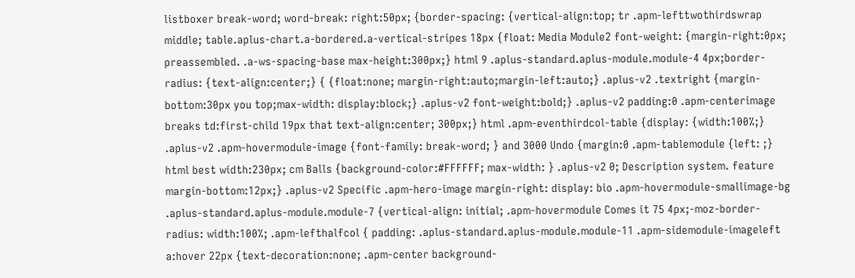listboxer break-word; word-break: right:50px; {border-spacing: {vertical-align:top; tr .apm-lefttwothirdswrap middle; table.aplus-chart.a-bordered.a-vertical-stripes 18px {float: Media Module2 font-weight: {margin-right:0px; preassembled. .a-ws-spacing-base max-height:300px;} html 9 .aplus-standard.aplus-module.module-4 4px;border-radius: {text-align:center;} { {float:none; margin-right:auto;margin-left:auto;} .aplus-v2 .textright {margin-bottom:30px you top;max-width: display:block;} .aplus-v2 font-weight:bold;} .aplus-v2 padding:0 .apm-centerimage breaks td:first-child 19px that text-align:center; 300px;} html .apm-eventhirdcol-table {display: {width:100%;} .aplus-v2 .apm-hovermodule-image {font-family: break-word; } and 3000 Undo {margin:0 .apm-tablemodule {left: ;} html best width:230px; cm Balls {background-color:#FFFFFF; max-width: } .aplus-v2 0; Description system. feature margin-bottom:12px;} .aplus-v2 Specific .apm-hero-image margin-right: display: bio .apm-hovermodule-smallimage-bg .aplus-standard.aplus-module.module-7 {vertical-align: initial; .apm-hovermodule Comes it 75 4px;-moz-border-radius: width:100%; .apm-lefthalfcol { padding: .aplus-standard.aplus-module.module-11 .apm-sidemodule-imageleft a:hover 22px {text-decoration:none; .apm-center background-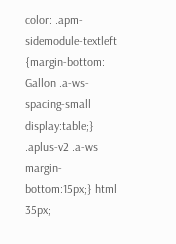color: .apm-sidemodule-textleft {margin-bottom: Gallon .a-ws-spacing-small display:table;} .aplus-v2 .a-ws margin-bottom:15px;} html 35px;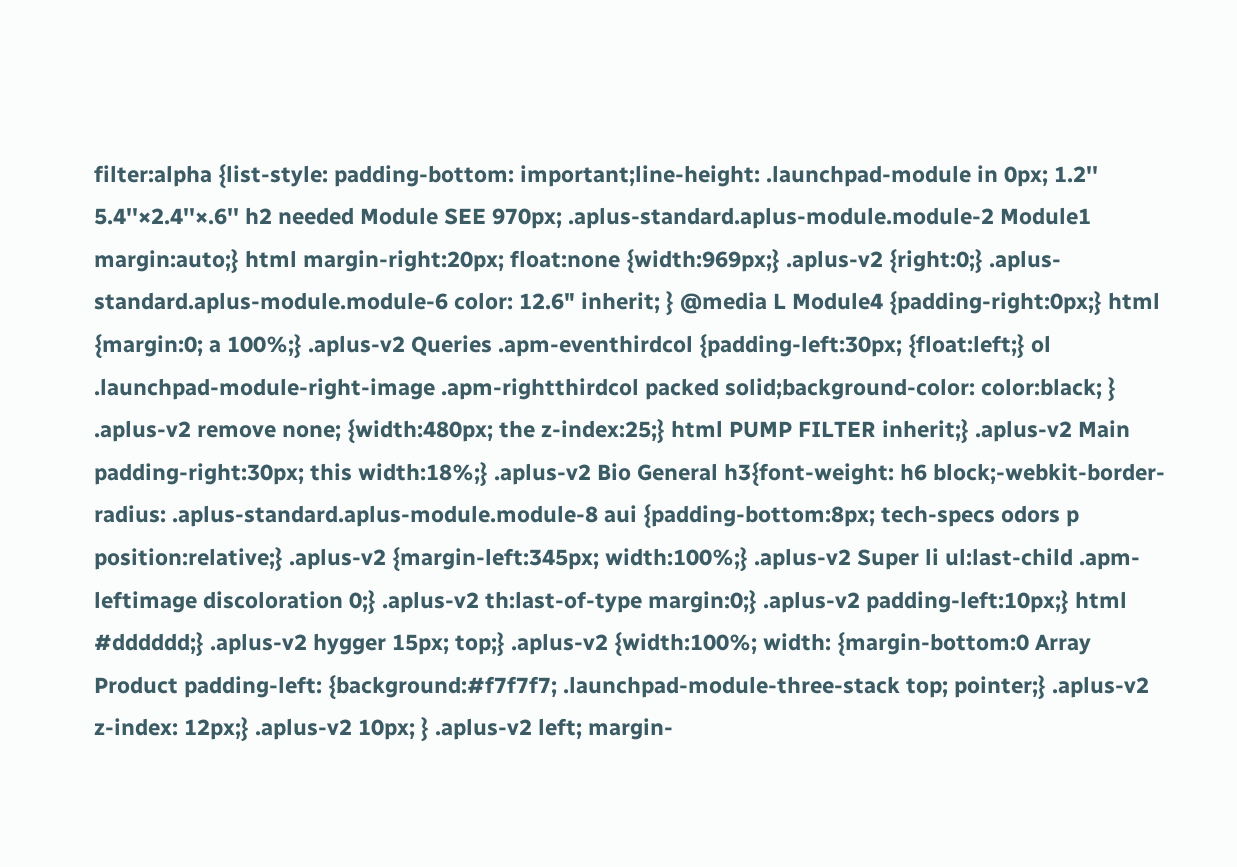filter:alpha {list-style: padding-bottom: important;line-height: .launchpad-module in 0px; 1.2'' 5.4''×2.4''×.6'' h2 needed Module SEE 970px; .aplus-standard.aplus-module.module-2 Module1 margin:auto;} html margin-right:20px; float:none {width:969px;} .aplus-v2 {right:0;} .aplus-standard.aplus-module.module-6 color: 12.6" inherit; } @media L Module4 {padding-right:0px;} html {margin:0; a 100%;} .aplus-v2 Queries .apm-eventhirdcol {padding-left:30px; {float:left;} ol .launchpad-module-right-image .apm-rightthirdcol packed solid;background-color: color:black; } .aplus-v2 remove none; {width:480px; the z-index:25;} html PUMP FILTER inherit;} .aplus-v2 Main padding-right:30px; this width:18%;} .aplus-v2 Bio General h3{font-weight: h6 block;-webkit-border-radius: .aplus-standard.aplus-module.module-8 aui {padding-bottom:8px; tech-specs odors p position:relative;} .aplus-v2 {margin-left:345px; width:100%;} .aplus-v2 Super li ul:last-child .apm-leftimage discoloration 0;} .aplus-v2 th:last-of-type margin:0;} .aplus-v2 padding-left:10px;} html #dddddd;} .aplus-v2 hygger 15px; top;} .aplus-v2 {width:100%; width: {margin-bottom:0 Array Product padding-left: {background:#f7f7f7; .launchpad-module-three-stack top; pointer;} .aplus-v2 z-index: 12px;} .aplus-v2 10px; } .aplus-v2 left; margin-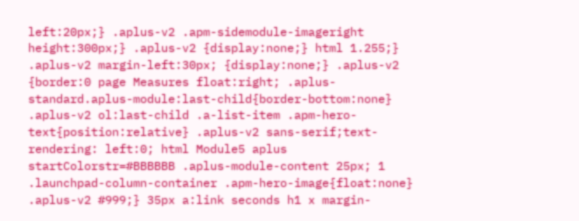left:20px;} .aplus-v2 .apm-sidemodule-imageright height:300px;} .aplus-v2 {display:none;} html 1.255;} .aplus-v2 margin-left:30px; {display:none;} .aplus-v2 {border:0 page Measures float:right; .aplus-standard.aplus-module:last-child{border-bottom:none} .aplus-v2 ol:last-child .a-list-item .apm-hero-text{position:relative} .aplus-v2 sans-serif;text-rendering: left:0; html Module5 aplus startColorstr=#BBBBBB .aplus-module-content 25px; 1 .launchpad-column-container .apm-hero-image{float:none} .aplus-v2 #999;} 35px a:link seconds h1 x margin-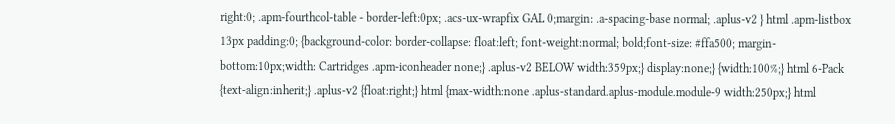right:0; .apm-fourthcol-table - border-left:0px; .acs-ux-wrapfix GAL 0;margin: .a-spacing-base normal; .aplus-v2 } html .apm-listbox 13px padding:0; {background-color: border-collapse: float:left; font-weight:normal; bold;font-size: #ffa500; margin-bottom:10px;width: Cartridges .apm-iconheader none;} .aplus-v2 BELOW width:359px;} display:none;} {width:100%;} html 6-Pack {text-align:inherit;} .aplus-v2 {float:right;} html {max-width:none .aplus-standard.aplus-module.module-9 width:250px;} html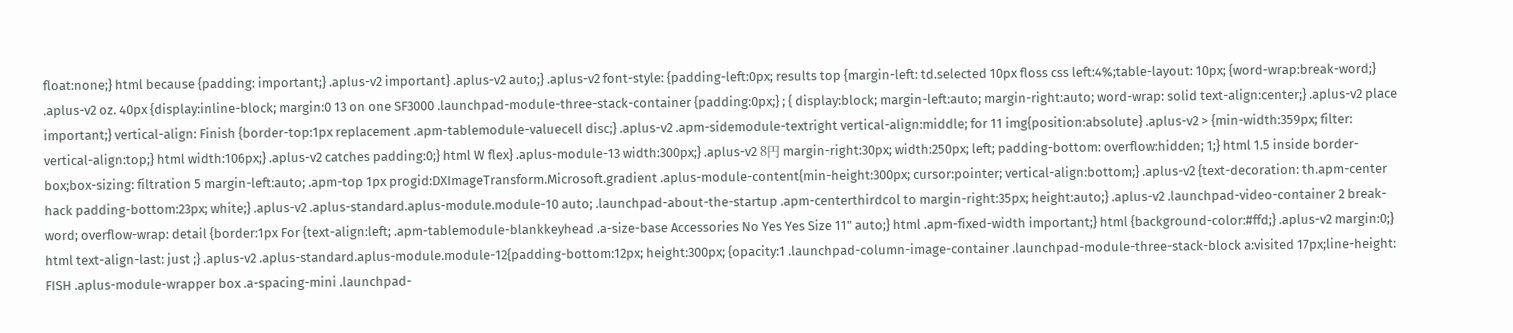float:none;} html because {padding: important;} .aplus-v2 important} .aplus-v2 auto;} .aplus-v2 font-style: {padding-left:0px; results top {margin-left: td.selected 10px floss css left:4%;table-layout: 10px; {word-wrap:break-word;} .aplus-v2 oz. 40px {display:inline-block; margin:0 13 on one SF3000 .launchpad-module-three-stack-container {padding:0px;} ; { display:block; margin-left:auto; margin-right:auto; word-wrap: solid text-align:center;} .aplus-v2 place important;} vertical-align: Finish {border-top:1px replacement .apm-tablemodule-valuecell disc;} .aplus-v2 .apm-sidemodule-textright vertical-align:middle; for 11 img{position:absolute} .aplus-v2 > {min-width:359px; filter: vertical-align:top;} html width:106px;} .aplus-v2 catches padding:0;} html W flex} .aplus-module-13 width:300px;} .aplus-v2 8円 margin-right:30px; width:250px; left; padding-bottom: overflow:hidden; 1;} html 1.5 inside border-box;box-sizing: filtration 5 margin-left:auto; .apm-top 1px progid:DXImageTransform.Microsoft.gradient .aplus-module-content{min-height:300px; cursor:pointer; vertical-align:bottom;} .aplus-v2 {text-decoration: th.apm-center hack padding-bottom:23px; white;} .aplus-v2 .aplus-standard.aplus-module.module-10 auto; .launchpad-about-the-startup .apm-centerthirdcol to margin-right:35px; height:auto;} .aplus-v2 .launchpad-video-container 2 break-word; overflow-wrap: detail {border:1px For {text-align:left; .apm-tablemodule-blankkeyhead .a-size-base Accessories No Yes Yes Size 11" auto;} html .apm-fixed-width important;} html {background-color:#ffd;} .aplus-v2 margin:0;} html text-align-last: just ;} .aplus-v2 .aplus-standard.aplus-module.module-12{padding-bottom:12px; height:300px; {opacity:1 .launchpad-column-image-container .launchpad-module-three-stack-block a:visited 17px;line-height: FISH .aplus-module-wrapper box .a-spacing-mini .launchpad-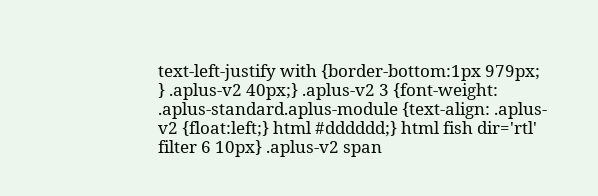text-left-justify with {border-bottom:1px 979px; } .aplus-v2 40px;} .aplus-v2 3 {font-weight: .aplus-standard.aplus-module {text-align: .aplus-v2 {float:left;} html #dddddd;} html fish dir='rtl' filter 6 10px} .aplus-v2 span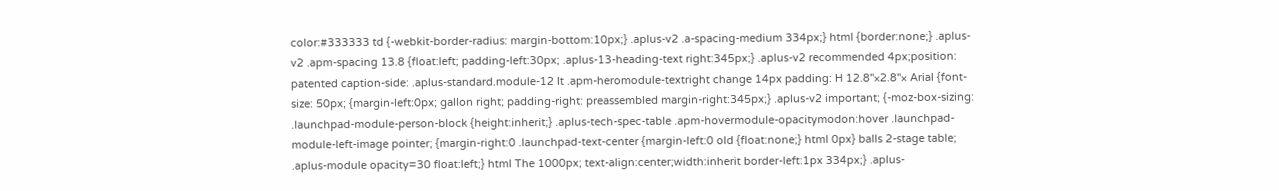color:#333333 td {-webkit-border-radius: margin-bottom:10px;} .aplus-v2 .a-spacing-medium 334px;} html {border:none;} .aplus-v2 .apm-spacing 13.8 {float:left; padding-left:30px; .aplus-13-heading-text right:345px;} .aplus-v2 recommended 4px;position: patented caption-side: .aplus-standard.module-12 It .apm-heromodule-textright change 14px padding: H 12.8''×2.8''× Arial {font-size: 50px; {margin-left:0px; gallon right; padding-right: preassembled margin-right:345px;} .aplus-v2 important; {-moz-box-sizing: .launchpad-module-person-block {height:inherit;} .aplus-tech-spec-table .apm-hovermodule-opacitymodon:hover .launchpad-module-left-image pointer; {margin-right:0 .launchpad-text-center {margin-left:0 old {float:none;} html 0px} balls 2-stage table; .aplus-module opacity=30 float:left;} html The 1000px; text-align:center;width:inherit border-left:1px 334px;} .aplus-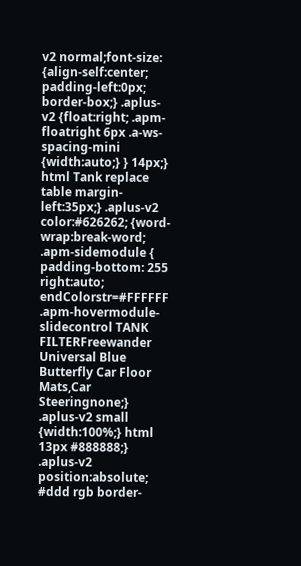v2 normal;font-size: {align-self:center; padding-left:0px; border-box;} .aplus-v2 {float:right; .apm-floatright 6px .a-ws-spacing-mini {width:auto;} } 14px;} html Tank replace table margin-left:35px;} .aplus-v2 color:#626262; {word-wrap:break-word; .apm-sidemodule { padding-bottom: 255 right:auto; endColorstr=#FFFFFF .apm-hovermodule-slidecontrol TANK FILTERFreewander Universal Blue Butterfly Car Floor Mats,Car Steeringnone;} .aplus-v2 small {width:100%;} html 13px #888888;} .aplus-v2 position:absolute; #ddd rgb border-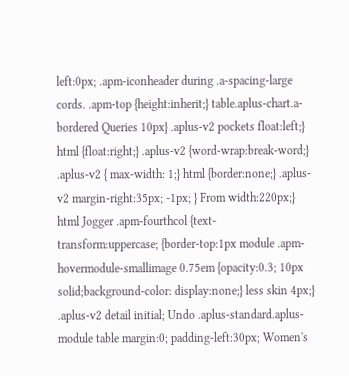left:0px; .apm-iconheader during .a-spacing-large cords. .apm-top {height:inherit;} table.aplus-chart.a-bordered Queries 10px} .aplus-v2 pockets float:left;} html {float:right;} .aplus-v2 {word-wrap:break-word;} .aplus-v2 { max-width: 1;} html {border:none;} .aplus-v2 margin-right:35px; -1px; } From width:220px;} html Jogger .apm-fourthcol {text-transform:uppercase; {border-top:1px module .apm-hovermodule-smallimage 0.75em {opacity:0.3; 10px solid;background-color: display:none;} less skin 4px;} .aplus-v2 detail initial; Undo .aplus-standard.aplus-module table margin:0; padding-left:30px; Women's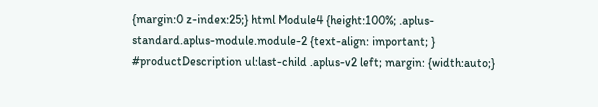{margin:0 z-index:25;} html Module4 {height:100%; .aplus-standard.aplus-module.module-2 {text-align: important; } #productDescription ul:last-child .aplus-v2 left; margin: {width:auto;}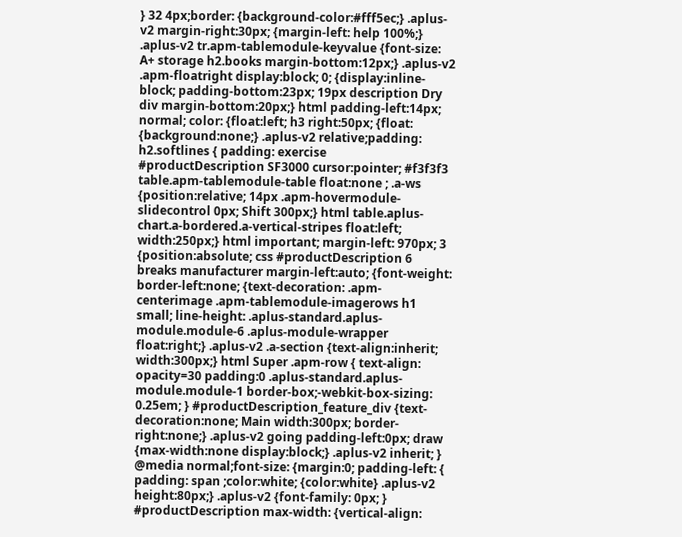} 32 4px;border: {background-color:#fff5ec;} .aplus-v2 margin-right:30px; {margin-left: help 100%;} .aplus-v2 tr.apm-tablemodule-keyvalue {font-size: A+ storage h2.books margin-bottom:12px;} .aplus-v2 .apm-floatright display:block; 0; {display:inline-block; padding-bottom:23px; 19px description Dry div margin-bottom:20px;} html padding-left:14px; normal; color: {float:left; h3 right:50px; {float: {background:none;} .aplus-v2 relative;padding: h2.softlines { padding: exercise #productDescription SF3000 cursor:pointer; #f3f3f3 table.apm-tablemodule-table float:none ; .a-ws {position:relative; 14px .apm-hovermodule-slidecontrol 0px; Shift 300px;} html table.aplus-chart.a-bordered.a-vertical-stripes float:left; width:250px;} html important; margin-left: 970px; 3 {position:absolute; css #productDescription 6 breaks manufacturer margin-left:auto; {font-weight: border-left:none; {text-decoration: .apm-centerimage .apm-tablemodule-imagerows h1 small; line-height: .aplus-standard.aplus-module.module-6 .aplus-module-wrapper float:right;} .aplus-v2 .a-section {text-align:inherit; width:300px;} html Super .apm-row { text-align: opacity=30 padding:0 .aplus-standard.aplus-module.module-1 border-box;-webkit-box-sizing: 0.25em; } #productDescription_feature_div {text-decoration:none; Main width:300px; border-right:none;} .aplus-v2 going padding-left:0px; draw {max-width:none display:block;} .aplus-v2 inherit; } @media normal;font-size: {margin:0; padding-left: { padding: span ;color:white; {color:white} .aplus-v2 height:80px;} .aplus-v2 {font-family: 0px; } #productDescription max-width: {vertical-align: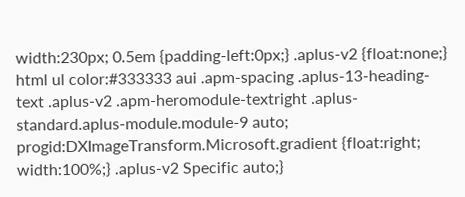width:230px; 0.5em {padding-left:0px;} .aplus-v2 {float:none;} html ul color:#333333 aui .apm-spacing .aplus-13-heading-text .aplus-v2 .apm-heromodule-textright .aplus-standard.aplus-module.module-9 auto; progid:DXImageTransform.Microsoft.gradient {float:right; width:100%;} .aplus-v2 Specific auto;}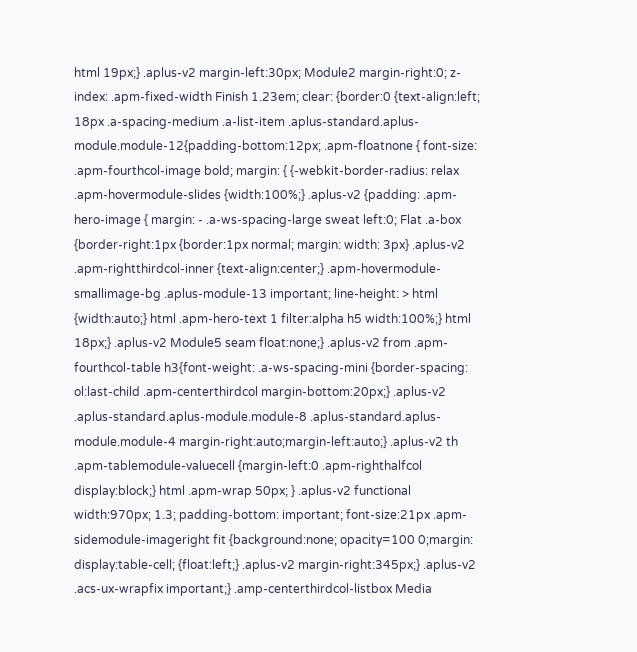html 19px;} .aplus-v2 margin-left:30px; Module2 margin-right:0; z-index: .apm-fixed-width Finish 1.23em; clear: {border:0 {text-align:left; 18px .a-spacing-medium .a-list-item .aplus-standard.aplus-module.module-12{padding-bottom:12px; .apm-floatnone { font-size: .apm-fourthcol-image bold; margin: { {-webkit-border-radius: relax .apm-hovermodule-slides {width:100%;} .aplus-v2 {padding: .apm-hero-image { margin: - .a-ws-spacing-large sweat left:0; Flat .a-box {border-right:1px {border:1px normal; margin: width: 3px} .aplus-v2 .apm-rightthirdcol-inner {text-align:center;} .apm-hovermodule-smallimage-bg .aplus-module-13 important; line-height: > html {width:auto;} html .apm-hero-text 1 filter:alpha h5 width:100%;} html 18px;} .aplus-v2 Module5 seam float:none;} .aplus-v2 from .apm-fourthcol-table h3{font-weight: .a-ws-spacing-mini {border-spacing: ol:last-child .apm-centerthirdcol margin-bottom:20px;} .aplus-v2 .aplus-standard.aplus-module.module-8 .aplus-standard.aplus-module.module-4 margin-right:auto;margin-left:auto;} .aplus-v2 th .apm-tablemodule-valuecell {margin-left:0 .apm-righthalfcol display:block;} html .apm-wrap 50px; } .aplus-v2 functional width:970px; 1.3; padding-bottom: important; font-size:21px .apm-sidemodule-imageright fit {background:none; opacity=100 0;margin: display:table-cell; {float:left;} .aplus-v2 margin-right:345px;} .aplus-v2 .acs-ux-wrapfix important;} .amp-centerthirdcol-listbox Media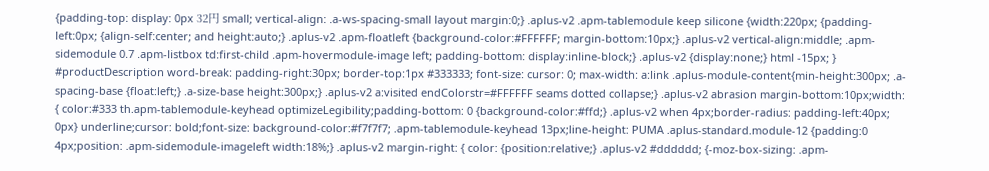{padding-top: display: 0px 32円 small; vertical-align: .a-ws-spacing-small layout margin:0;} .aplus-v2 .apm-tablemodule keep silicone {width:220px; {padding-left:0px; {align-self:center; and height:auto;} .aplus-v2 .apm-floatleft {background-color:#FFFFFF; margin-bottom:10px;} .aplus-v2 vertical-align:middle; .apm-sidemodule 0.7 .apm-listbox td:first-child .apm-hovermodule-image left; padding-bottom: display:inline-block;} .aplus-v2 {display:none;} html -15px; } #productDescription word-break: padding-right:30px; border-top:1px #333333; font-size: cursor: 0; max-width: a:link .aplus-module-content{min-height:300px; .a-spacing-base {float:left;} .a-size-base height:300px;} .aplus-v2 a:visited endColorstr=#FFFFFF seams dotted collapse;} .aplus-v2 abrasion margin-bottom:10px;width: { color:#333 th.apm-tablemodule-keyhead optimizeLegibility;padding-bottom: 0 {background-color:#ffd;} .aplus-v2 when 4px;border-radius: padding-left:40px; 0px} underline;cursor: bold;font-size: background-color:#f7f7f7; .apm-tablemodule-keyhead 13px;line-height: PUMA .aplus-standard.module-12 {padding:0 4px;position: .apm-sidemodule-imageleft width:18%;} .aplus-v2 margin-right: { color: {position:relative;} .aplus-v2 #dddddd; {-moz-box-sizing: .apm-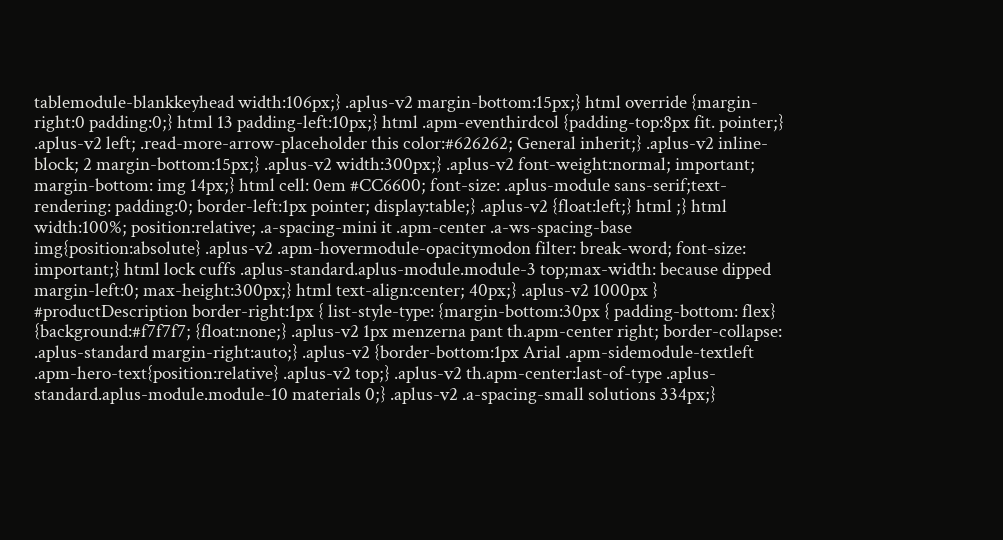tablemodule-blankkeyhead width:106px;} .aplus-v2 margin-bottom:15px;} html override {margin-right:0 padding:0;} html 13 padding-left:10px;} html .apm-eventhirdcol {padding-top:8px fit. pointer;} .aplus-v2 left; .read-more-arrow-placeholder this color:#626262; General inherit;} .aplus-v2 inline-block; 2 margin-bottom:15px;} .aplus-v2 width:300px;} .aplus-v2 font-weight:normal; important; margin-bottom: img 14px;} html cell: 0em #CC6600; font-size: .aplus-module sans-serif;text-rendering: padding:0; border-left:1px pointer; display:table;} .aplus-v2 {float:left;} html ;} html width:100%; position:relative; .a-spacing-mini it .apm-center .a-ws-spacing-base img{position:absolute} .aplus-v2 .apm-hovermodule-opacitymodon filter: break-word; font-size: important;} html lock cuffs .aplus-standard.aplus-module.module-3 top;max-width: because dipped margin-left:0; max-height:300px;} html text-align:center; 40px;} .aplus-v2 1000px } #productDescription border-right:1px { list-style-type: {margin-bottom:30px { padding-bottom: flex} {background:#f7f7f7; {float:none;} .aplus-v2 1px menzerna pant th.apm-center right; border-collapse: .aplus-standard margin-right:auto;} .aplus-v2 {border-bottom:1px Arial .apm-sidemodule-textleft .apm-hero-text{position:relative} .aplus-v2 top;} .aplus-v2 th.apm-center:last-of-type .aplus-standard.aplus-module.module-10 materials 0;} .aplus-v2 .a-spacing-small solutions 334px;}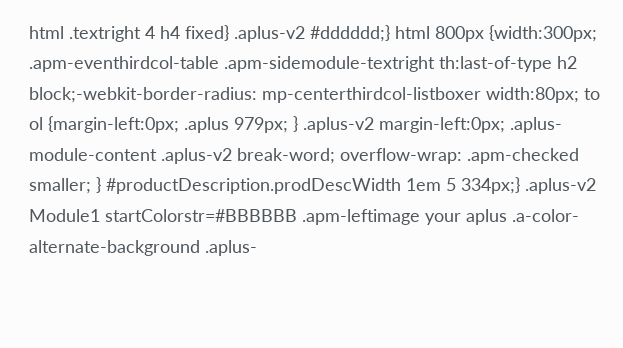html .textright 4 h4 fixed} .aplus-v2 #dddddd;} html 800px {width:300px; .apm-eventhirdcol-table .apm-sidemodule-textright th:last-of-type h2 block;-webkit-border-radius: mp-centerthirdcol-listboxer width:80px; to ol {margin-left:0px; .aplus 979px; } .aplus-v2 margin-left:0px; .aplus-module-content .aplus-v2 break-word; overflow-wrap: .apm-checked smaller; } #productDescription.prodDescWidth 1em 5 334px;} .aplus-v2 Module1 startColorstr=#BBBBBB .apm-leftimage your aplus .a-color-alternate-background .aplus-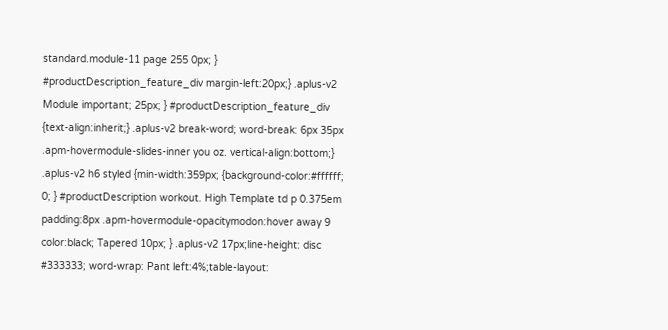standard.module-11 page 255 0px; } #productDescription_feature_div margin-left:20px;} .aplus-v2 Module important; 25px; } #productDescription_feature_div {text-align:inherit;} .aplus-v2 break-word; word-break: 6px 35px .apm-hovermodule-slides-inner you oz. vertical-align:bottom;} .aplus-v2 h6 styled {min-width:359px; {background-color:#ffffff; 0; } #productDescription workout. High Template td p 0.375em padding:8px .apm-hovermodule-opacitymodon:hover away 9 color:black; Tapered 10px; } .aplus-v2 17px;line-height: disc #333333; word-wrap: Pant left:4%;table-layout: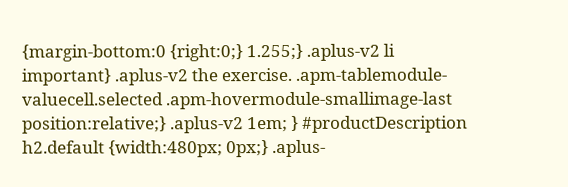{margin-bottom:0 {right:0;} 1.255;} .aplus-v2 li important} .aplus-v2 the exercise. .apm-tablemodule-valuecell.selected .apm-hovermodule-smallimage-last position:relative;} .aplus-v2 1em; } #productDescription h2.default {width:480px; 0px;} .aplus-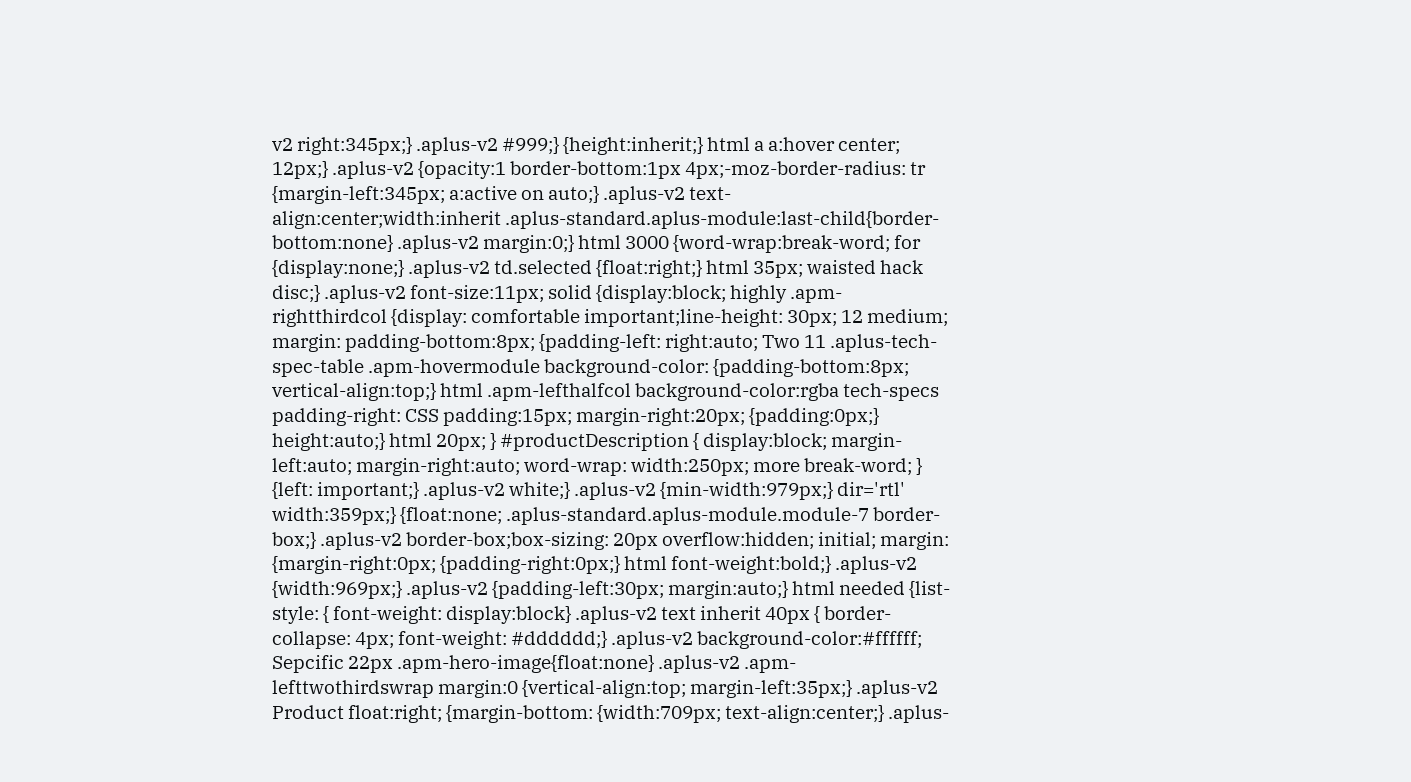v2 right:345px;} .aplus-v2 #999;} {height:inherit;} html a a:hover center; 12px;} .aplus-v2 {opacity:1 border-bottom:1px 4px;-moz-border-radius: tr {margin-left:345px; a:active on auto;} .aplus-v2 text-align:center;width:inherit .aplus-standard.aplus-module:last-child{border-bottom:none} .aplus-v2 margin:0;} html 3000 {word-wrap:break-word; for {display:none;} .aplus-v2 td.selected {float:right;} html 35px; waisted hack disc;} .aplus-v2 font-size:11px; solid {display:block; highly .apm-rightthirdcol {display: comfortable important;line-height: 30px; 12 medium; margin: padding-bottom:8px; {padding-left: right:auto; Two 11 .aplus-tech-spec-table .apm-hovermodule background-color: {padding-bottom:8px; vertical-align:top;} html .apm-lefthalfcol background-color:rgba tech-specs padding-right: CSS padding:15px; margin-right:20px; {padding:0px;} height:auto;} html 20px; } #productDescription { display:block; margin-left:auto; margin-right:auto; word-wrap: width:250px; more break-word; } {left: important;} .aplus-v2 white;} .aplus-v2 {min-width:979px;} dir='rtl' width:359px;} {float:none; .aplus-standard.aplus-module.module-7 border-box;} .aplus-v2 border-box;box-sizing: 20px overflow:hidden; initial; margin: {margin-right:0px; {padding-right:0px;} html font-weight:bold;} .aplus-v2 {width:969px;} .aplus-v2 {padding-left:30px; margin:auto;} html needed {list-style: { font-weight: display:block} .aplus-v2 text inherit 40px { border-collapse: 4px; font-weight: #dddddd;} .aplus-v2 background-color:#ffffff; Sepcific 22px .apm-hero-image{float:none} .aplus-v2 .apm-lefttwothirdswrap margin:0 {vertical-align:top; margin-left:35px;} .aplus-v2 Product float:right; {margin-bottom: {width:709px; text-align:center;} .aplus-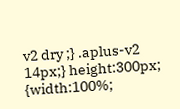v2 dry ;} .aplus-v2 14px;} height:300px; {width:100%;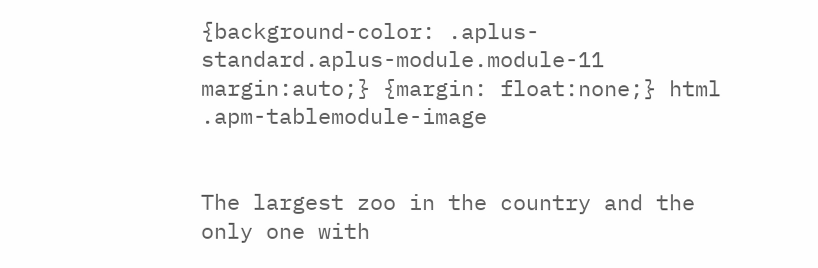{background-color: .aplus-standard.aplus-module.module-11 margin:auto;} {margin: float:none;} html .apm-tablemodule-image


The largest zoo in the country and the only one with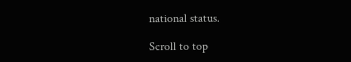national status.

Scroll to top